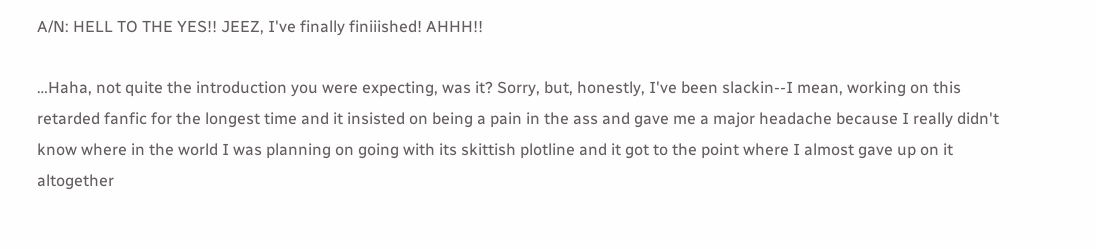A/N: HELL TO THE YES!! JEEZ, I've finally finiiished! AHHH!!

…Haha, not quite the introduction you were expecting, was it? Sorry, but, honestly, I've been slackin--I mean, working on this retarded fanfic for the longest time and it insisted on being a pain in the ass and gave me a major headache because I really didn't know where in the world I was planning on going with its skittish plotline and it got to the point where I almost gave up on it altogether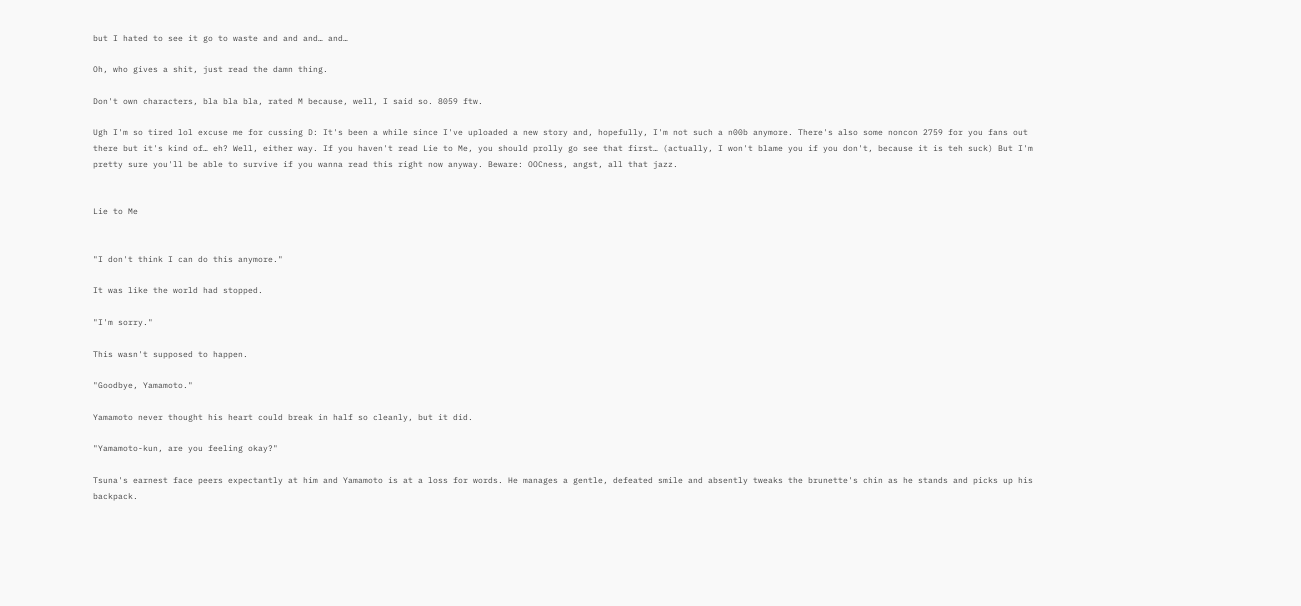but I hated to see it go to waste and and and… and…

Oh, who gives a shit, just read the damn thing.

Don't own characters, bla bla bla, rated M because, well, I said so. 8059 ftw.

Ugh I'm so tired lol excuse me for cussing D: It's been a while since I've uploaded a new story and, hopefully, I'm not such a n00b anymore. There's also some noncon 2759 for you fans out there but it's kind of… eh? Well, either way. If you haven't read Lie to Me, you should prolly go see that first… (actually, I won't blame you if you don't, because it is teh suck) But I'm pretty sure you'll be able to survive if you wanna read this right now anyway. Beware: OOCness, angst, all that jazz.


Lie to Me


"I don't think I can do this anymore."

It was like the world had stopped.

"I'm sorry."

This wasn't supposed to happen.

"Goodbye, Yamamoto."

Yamamoto never thought his heart could break in half so cleanly, but it did.

"Yamamoto-kun, are you feeling okay?"

Tsuna's earnest face peers expectantly at him and Yamamoto is at a loss for words. He manages a gentle, defeated smile and absently tweaks the brunette's chin as he stands and picks up his backpack.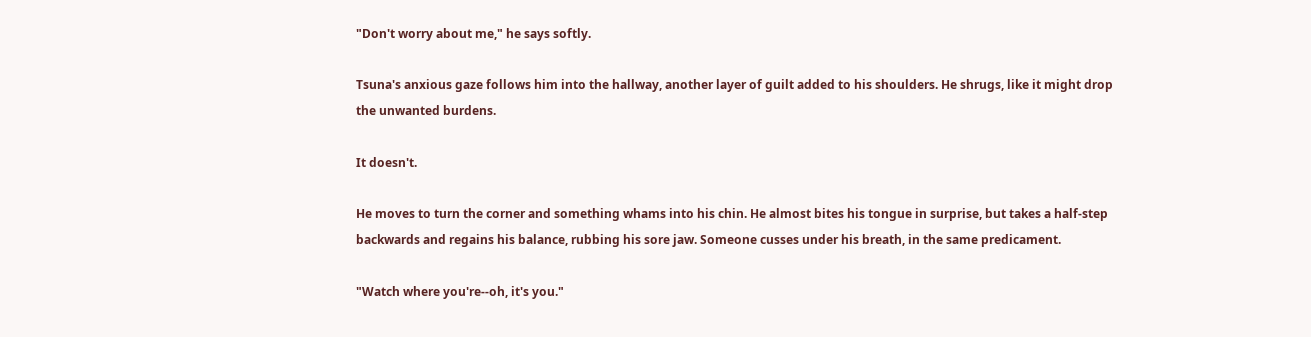"Don't worry about me," he says softly.

Tsuna's anxious gaze follows him into the hallway, another layer of guilt added to his shoulders. He shrugs, like it might drop the unwanted burdens.

It doesn't.

He moves to turn the corner and something whams into his chin. He almost bites his tongue in surprise, but takes a half-step backwards and regains his balance, rubbing his sore jaw. Someone cusses under his breath, in the same predicament.

"Watch where you're--oh, it's you."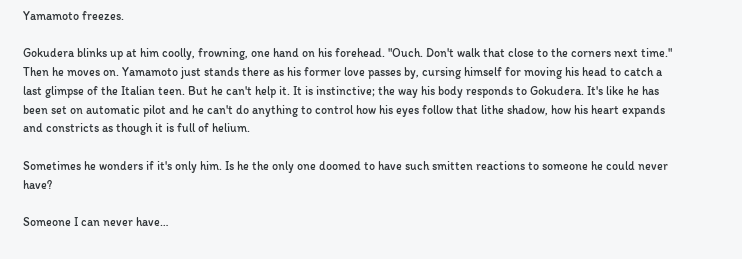Yamamoto freezes.

Gokudera blinks up at him coolly, frowning, one hand on his forehead. "Ouch. Don't walk that close to the corners next time." Then he moves on. Yamamoto just stands there as his former love passes by, cursing himself for moving his head to catch a last glimpse of the Italian teen. But he can't help it. It is instinctive; the way his body responds to Gokudera. It's like he has been set on automatic pilot and he can't do anything to control how his eyes follow that lithe shadow, how his heart expands and constricts as though it is full of helium.

Sometimes he wonders if it's only him. Is he the only one doomed to have such smitten reactions to someone he could never have?

Someone I can never have…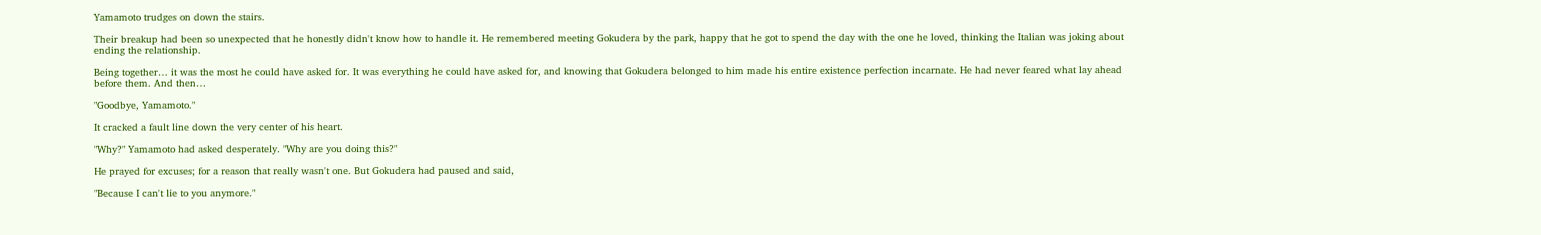Yamamoto trudges on down the stairs.

Their breakup had been so unexpected that he honestly didn't know how to handle it. He remembered meeting Gokudera by the park, happy that he got to spend the day with the one he loved, thinking the Italian was joking about ending the relationship.

Being together… it was the most he could have asked for. It was everything he could have asked for, and knowing that Gokudera belonged to him made his entire existence perfection incarnate. He had never feared what lay ahead before them. And then…

"Goodbye, Yamamoto."

It cracked a fault line down the very center of his heart.

"Why?" Yamamoto had asked desperately. "Why are you doing this?"

He prayed for excuses; for a reason that really wasn't one. But Gokudera had paused and said,

"Because I can't lie to you anymore."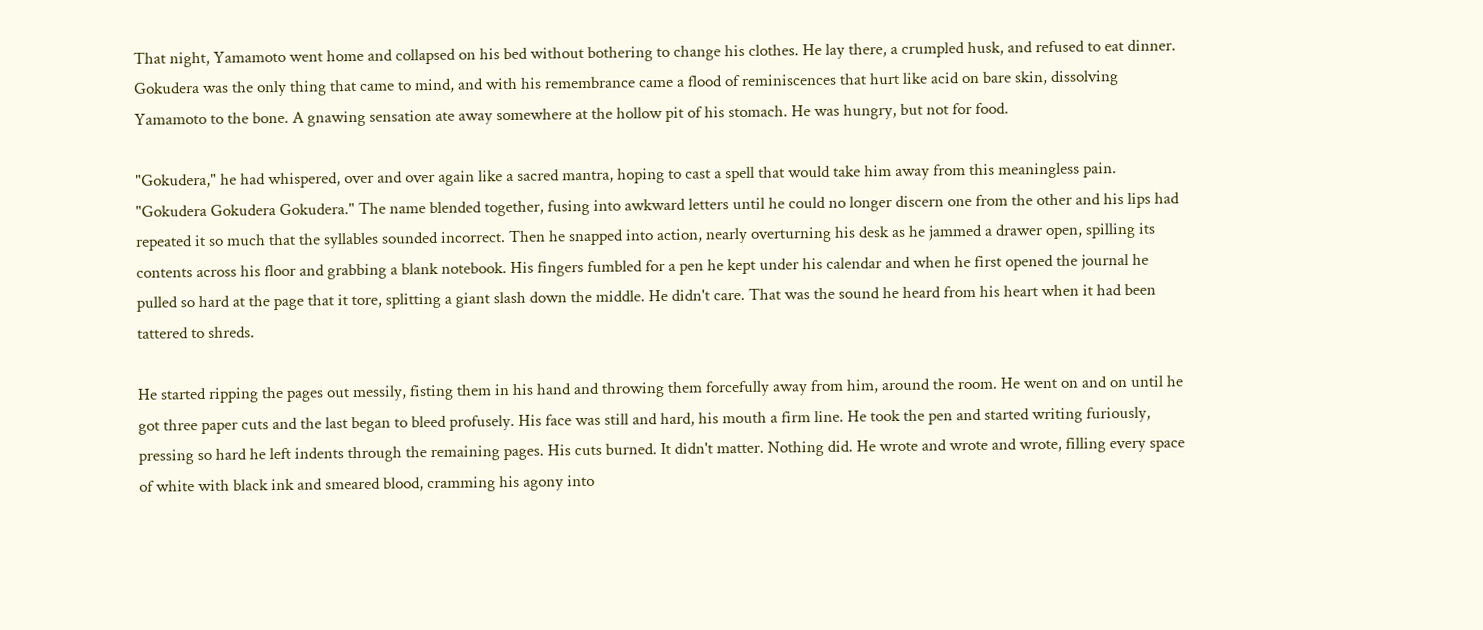That night, Yamamoto went home and collapsed on his bed without bothering to change his clothes. He lay there, a crumpled husk, and refused to eat dinner. Gokudera was the only thing that came to mind, and with his remembrance came a flood of reminiscences that hurt like acid on bare skin, dissolving Yamamoto to the bone. A gnawing sensation ate away somewhere at the hollow pit of his stomach. He was hungry, but not for food.

"Gokudera," he had whispered, over and over again like a sacred mantra, hoping to cast a spell that would take him away from this meaningless pain. "Gokudera Gokudera Gokudera." The name blended together, fusing into awkward letters until he could no longer discern one from the other and his lips had repeated it so much that the syllables sounded incorrect. Then he snapped into action, nearly overturning his desk as he jammed a drawer open, spilling its contents across his floor and grabbing a blank notebook. His fingers fumbled for a pen he kept under his calendar and when he first opened the journal he pulled so hard at the page that it tore, splitting a giant slash down the middle. He didn't care. That was the sound he heard from his heart when it had been tattered to shreds.

He started ripping the pages out messily, fisting them in his hand and throwing them forcefully away from him, around the room. He went on and on until he got three paper cuts and the last began to bleed profusely. His face was still and hard, his mouth a firm line. He took the pen and started writing furiously, pressing so hard he left indents through the remaining pages. His cuts burned. It didn't matter. Nothing did. He wrote and wrote and wrote, filling every space of white with black ink and smeared blood, cramming his agony into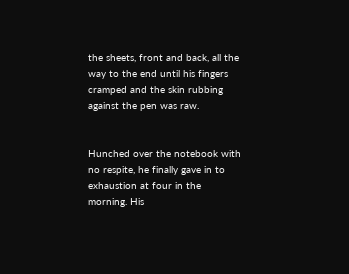the sheets, front and back, all the way to the end until his fingers cramped and the skin rubbing against the pen was raw.


Hunched over the notebook with no respite, he finally gave in to exhaustion at four in the morning. His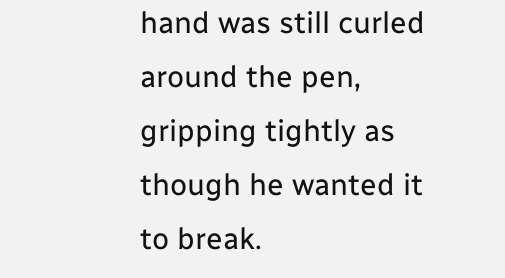hand was still curled around the pen, gripping tightly as though he wanted it to break.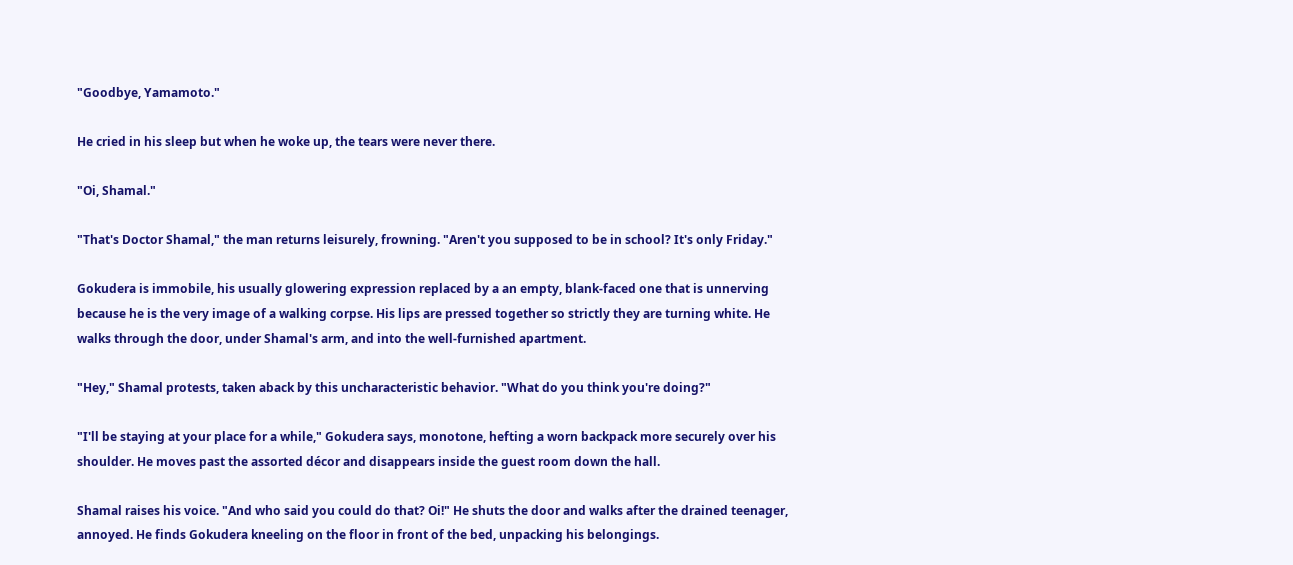"Goodbye, Yamamoto."

He cried in his sleep but when he woke up, the tears were never there.

"Oi, Shamal."

"That's Doctor Shamal," the man returns leisurely, frowning. "Aren't you supposed to be in school? It's only Friday."

Gokudera is immobile, his usually glowering expression replaced by a an empty, blank-faced one that is unnerving because he is the very image of a walking corpse. His lips are pressed together so strictly they are turning white. He walks through the door, under Shamal's arm, and into the well-furnished apartment.

"Hey," Shamal protests, taken aback by this uncharacteristic behavior. "What do you think you're doing?"

"I'll be staying at your place for a while," Gokudera says, monotone, hefting a worn backpack more securely over his shoulder. He moves past the assorted décor and disappears inside the guest room down the hall.

Shamal raises his voice. "And who said you could do that? Oi!" He shuts the door and walks after the drained teenager, annoyed. He finds Gokudera kneeling on the floor in front of the bed, unpacking his belongings.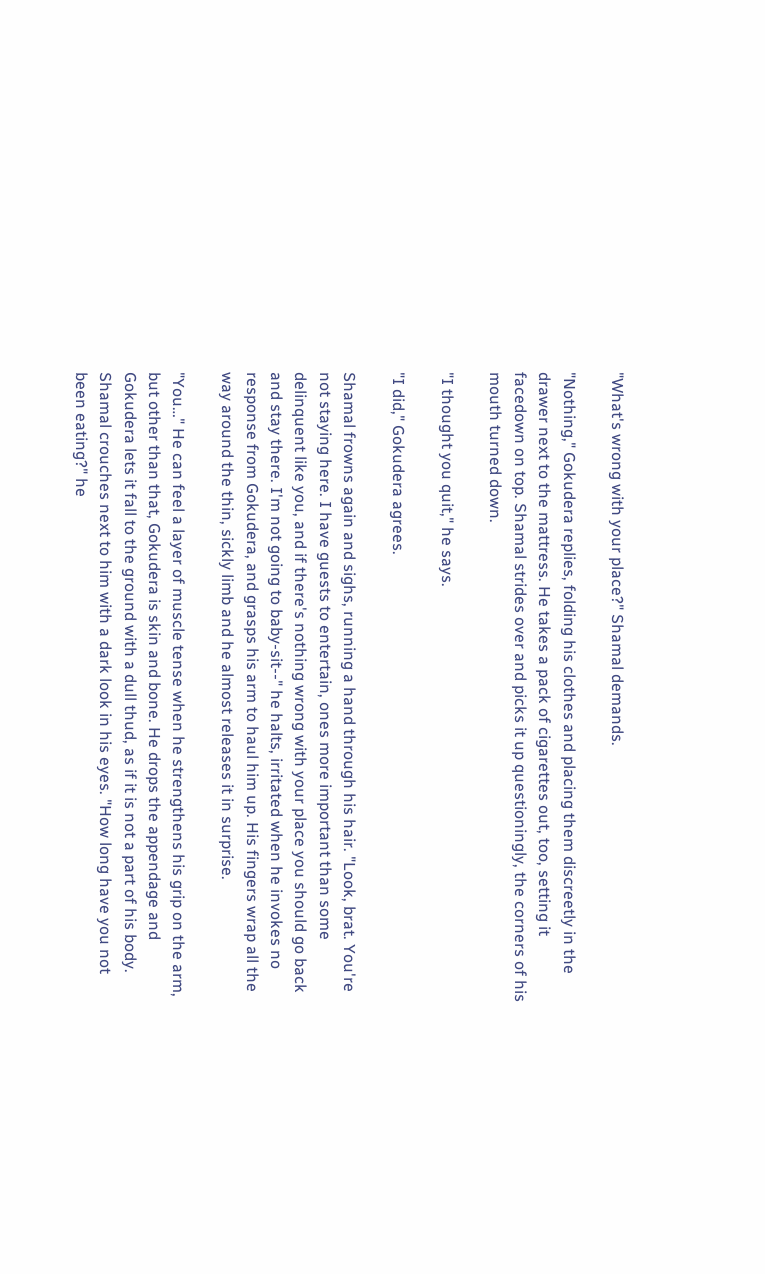"What's wrong with your place?" Shamal demands.

"Nothing," Gokudera replies, folding his clothes and placing them discreetly in the drawer next to the mattress. He takes a pack of cigarettes out, too, setting it facedown on top. Shamal strides over and picks it up questioningly, the corners of his mouth turned down.

"I thought you quit," he says.

"I did," Gokudera agrees.

Shamal frowns again and sighs, running a hand through his hair. "Look, brat. You're not staying here. I have guests to entertain, ones more important than some delinquent like you, and if there's nothing wrong with your place you should go back and stay there. I'm not going to baby-sit--" he halts, irritated when he invokes no response from Gokudera, and grasps his arm to haul him up. His fingers wrap all the way around the thin, sickly limb and he almost releases it in surprise.

"You…" He can feel a layer of muscle tense when he strengthens his grip on the arm, but other than that, Gokudera is skin and bone. He drops the appendage and Gokudera lets it fall to the ground with a dull thud, as if it is not a part of his body. Shamal crouches next to him with a dark look in his eyes. "How long have you not been eating?" he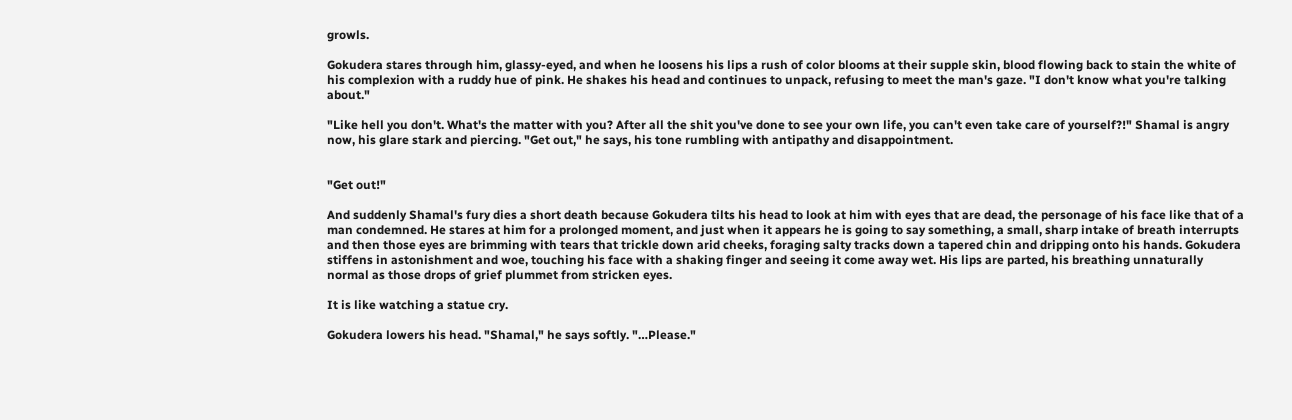growls.

Gokudera stares through him, glassy-eyed, and when he loosens his lips a rush of color blooms at their supple skin, blood flowing back to stain the white of his complexion with a ruddy hue of pink. He shakes his head and continues to unpack, refusing to meet the man's gaze. "I don't know what you're talking about."

"Like hell you don't. What's the matter with you? After all the shit you've done to see your own life, you can't even take care of yourself?!" Shamal is angry now, his glare stark and piercing. "Get out," he says, his tone rumbling with antipathy and disappointment.


"Get out!"

And suddenly Shamal's fury dies a short death because Gokudera tilts his head to look at him with eyes that are dead, the personage of his face like that of a man condemned. He stares at him for a prolonged moment, and just when it appears he is going to say something, a small, sharp intake of breath interrupts and then those eyes are brimming with tears that trickle down arid cheeks, foraging salty tracks down a tapered chin and dripping onto his hands. Gokudera stiffens in astonishment and woe, touching his face with a shaking finger and seeing it come away wet. His lips are parted, his breathing unnaturally normal as those drops of grief plummet from stricken eyes.

It is like watching a statue cry.

Gokudera lowers his head. "Shamal," he says softly. "…Please."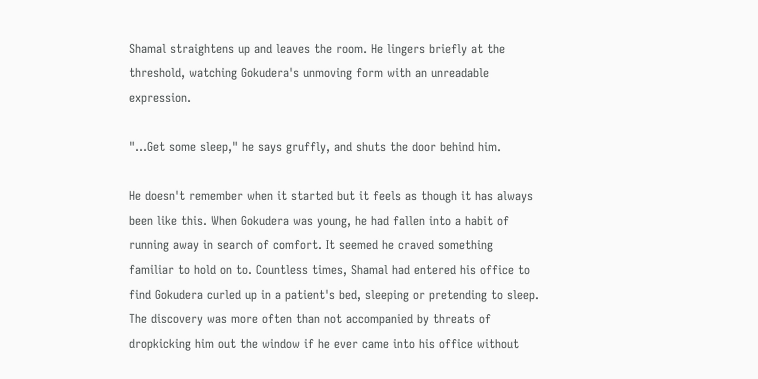Shamal straightens up and leaves the room. He lingers briefly at the threshold, watching Gokudera's unmoving form with an unreadable expression.

"…Get some sleep," he says gruffly, and shuts the door behind him.

He doesn't remember when it started but it feels as though it has always been like this. When Gokudera was young, he had fallen into a habit of running away in search of comfort. It seemed he craved something familiar to hold on to. Countless times, Shamal had entered his office to find Gokudera curled up in a patient's bed, sleeping or pretending to sleep. The discovery was more often than not accompanied by threats of dropkicking him out the window if he ever came into his office without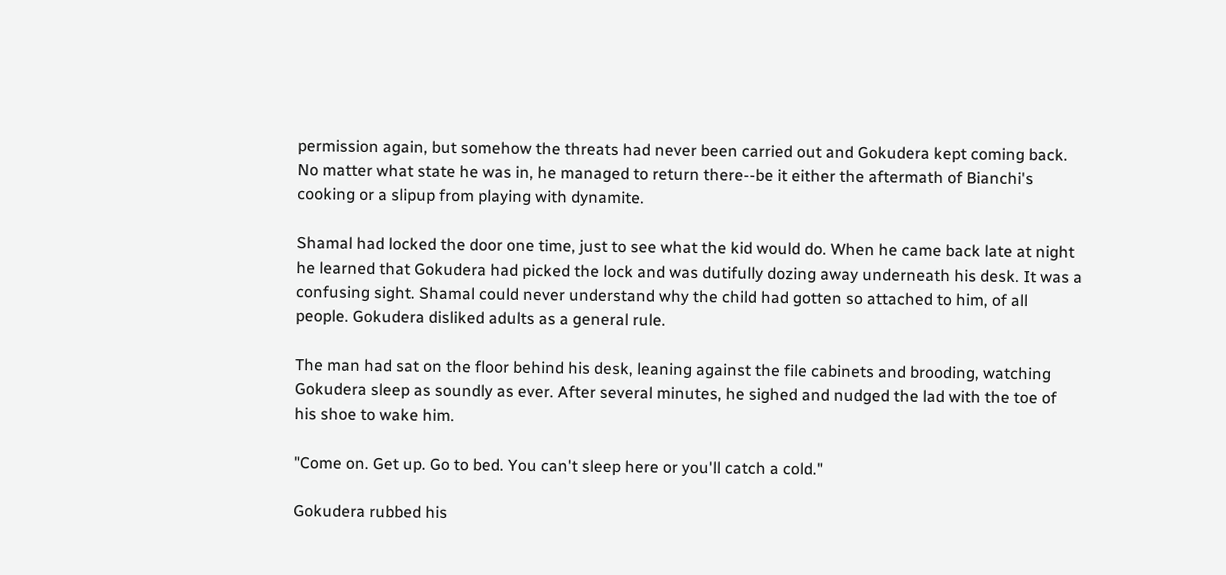permission again, but somehow the threats had never been carried out and Gokudera kept coming back. No matter what state he was in, he managed to return there--be it either the aftermath of Bianchi's cooking or a slipup from playing with dynamite.

Shamal had locked the door one time, just to see what the kid would do. When he came back late at night he learned that Gokudera had picked the lock and was dutifully dozing away underneath his desk. It was a confusing sight. Shamal could never understand why the child had gotten so attached to him, of all people. Gokudera disliked adults as a general rule.

The man had sat on the floor behind his desk, leaning against the file cabinets and brooding, watching Gokudera sleep as soundly as ever. After several minutes, he sighed and nudged the lad with the toe of his shoe to wake him.

"Come on. Get up. Go to bed. You can't sleep here or you'll catch a cold."

Gokudera rubbed his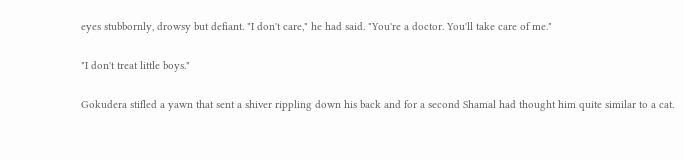eyes stubbornly, drowsy but defiant. "I don't care," he had said. "You're a doctor. You'll take care of me."

"I don't treat little boys."

Gokudera stifled a yawn that sent a shiver rippling down his back and for a second Shamal had thought him quite similar to a cat.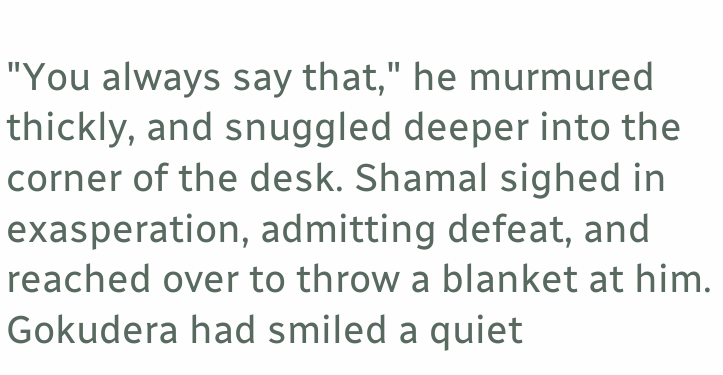"You always say that," he murmured thickly, and snuggled deeper into the corner of the desk. Shamal sighed in exasperation, admitting defeat, and reached over to throw a blanket at him. Gokudera had smiled a quiet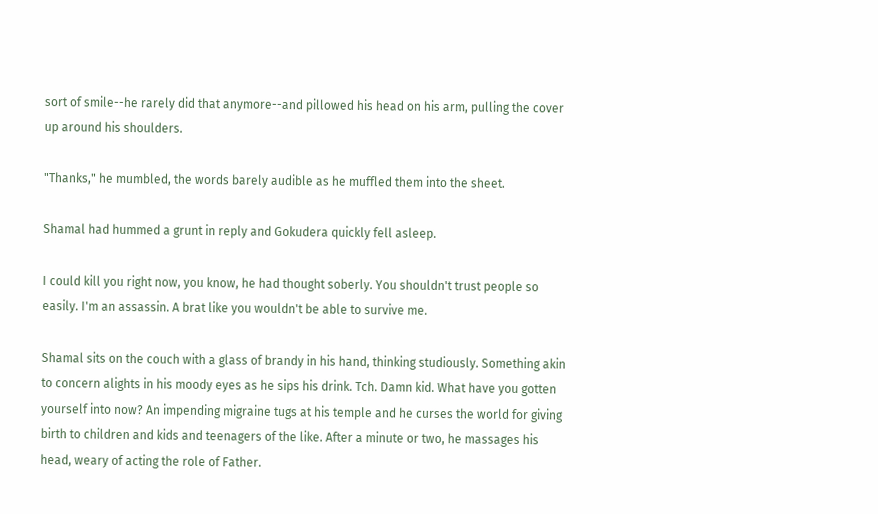sort of smile--he rarely did that anymore--and pillowed his head on his arm, pulling the cover up around his shoulders.

"Thanks," he mumbled, the words barely audible as he muffled them into the sheet.

Shamal had hummed a grunt in reply and Gokudera quickly fell asleep.

I could kill you right now, you know, he had thought soberly. You shouldn't trust people so easily. I'm an assassin. A brat like you wouldn't be able to survive me.

Shamal sits on the couch with a glass of brandy in his hand, thinking studiously. Something akin to concern alights in his moody eyes as he sips his drink. Tch. Damn kid. What have you gotten yourself into now? An impending migraine tugs at his temple and he curses the world for giving birth to children and kids and teenagers of the like. After a minute or two, he massages his head, weary of acting the role of Father.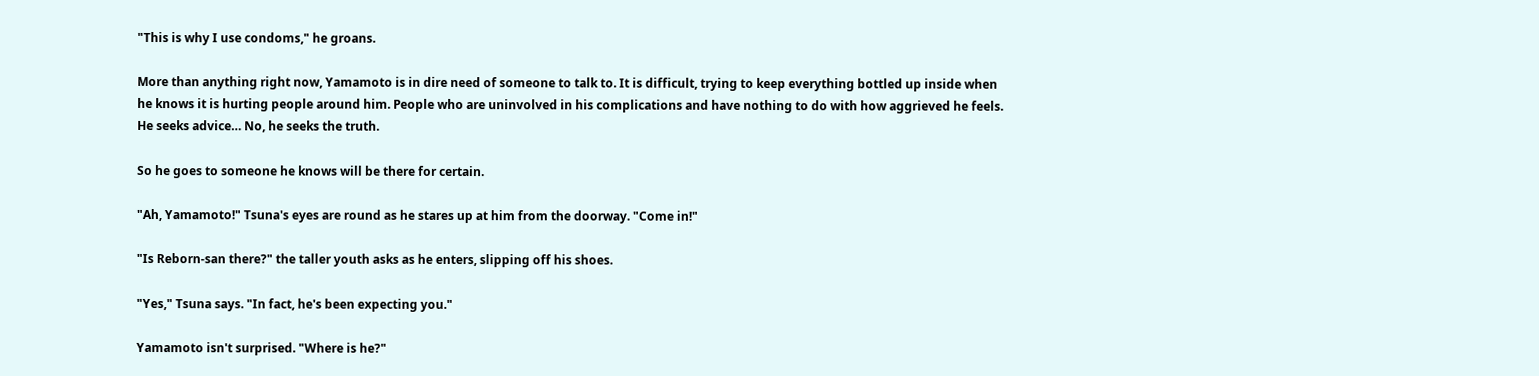"This is why I use condoms," he groans.

More than anything right now, Yamamoto is in dire need of someone to talk to. It is difficult, trying to keep everything bottled up inside when he knows it is hurting people around him. People who are uninvolved in his complications and have nothing to do with how aggrieved he feels. He seeks advice… No, he seeks the truth.

So he goes to someone he knows will be there for certain.

"Ah, Yamamoto!" Tsuna's eyes are round as he stares up at him from the doorway. "Come in!"

"Is Reborn-san there?" the taller youth asks as he enters, slipping off his shoes.

"Yes," Tsuna says. "In fact, he's been expecting you."

Yamamoto isn't surprised. "Where is he?"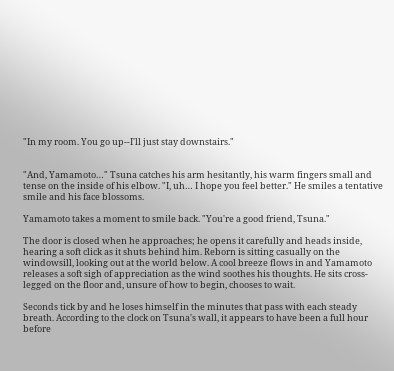"In my room. You go up--I'll just stay downstairs."


"And, Yamamoto…" Tsuna catches his arm hesitantly, his warm fingers small and tense on the inside of his elbow. "I, uh… I hope you feel better." He smiles a tentative smile and his face blossoms.

Yamamoto takes a moment to smile back. "You're a good friend, Tsuna."

The door is closed when he approaches; he opens it carefully and heads inside, hearing a soft click as it shuts behind him. Reborn is sitting casually on the windowsill, looking out at the world below. A cool breeze flows in and Yamamoto releases a soft sigh of appreciation as the wind soothes his thoughts. He sits cross-legged on the floor and, unsure of how to begin, chooses to wait.

Seconds tick by and he loses himself in the minutes that pass with each steady breath. According to the clock on Tsuna's wall, it appears to have been a full hour before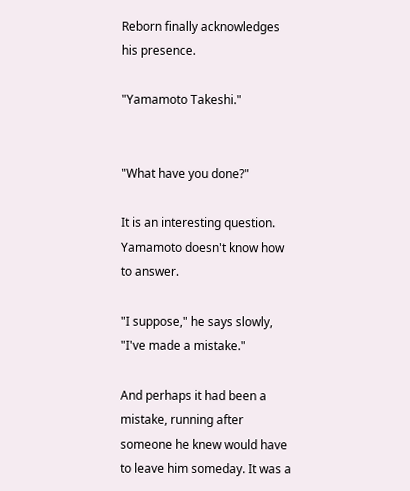Reborn finally acknowledges his presence.

"Yamamoto Takeshi."


"What have you done?"

It is an interesting question. Yamamoto doesn't know how to answer.

"I suppose," he says slowly, "I've made a mistake."

And perhaps it had been a mistake, running after someone he knew would have to leave him someday. It was a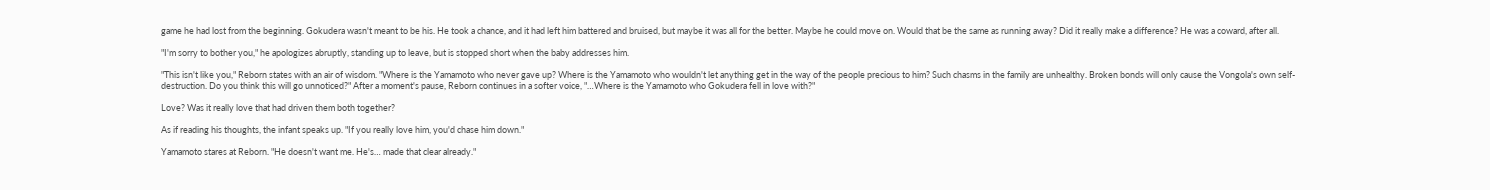game he had lost from the beginning. Gokudera wasn't meant to be his. He took a chance, and it had left him battered and bruised, but maybe it was all for the better. Maybe he could move on. Would that be the same as running away? Did it really make a difference? He was a coward, after all.

"I'm sorry to bother you," he apologizes abruptly, standing up to leave, but is stopped short when the baby addresses him.

"This isn't like you," Reborn states with an air of wisdom. "Where is the Yamamoto who never gave up? Where is the Yamamoto who wouldn't let anything get in the way of the people precious to him? Such chasms in the family are unhealthy. Broken bonds will only cause the Vongola's own self-destruction. Do you think this will go unnoticed?" After a moment's pause, Reborn continues in a softer voice, "…Where is the Yamamoto who Gokudera fell in love with?"

Love? Was it really love that had driven them both together?

As if reading his thoughts, the infant speaks up. "If you really love him, you'd chase him down."

Yamamoto stares at Reborn. "He doesn't want me. He's… made that clear already."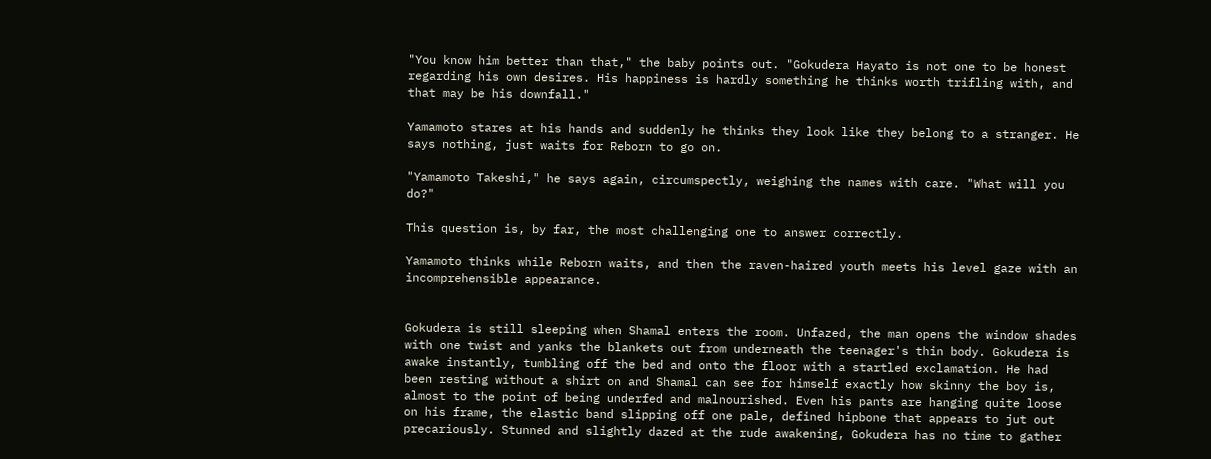"You know him better than that," the baby points out. "Gokudera Hayato is not one to be honest regarding his own desires. His happiness is hardly something he thinks worth trifling with, and that may be his downfall."

Yamamoto stares at his hands and suddenly he thinks they look like they belong to a stranger. He says nothing, just waits for Reborn to go on.

"Yamamoto Takeshi," he says again, circumspectly, weighing the names with care. "What will you do?"

This question is, by far, the most challenging one to answer correctly.

Yamamoto thinks while Reborn waits, and then the raven-haired youth meets his level gaze with an incomprehensible appearance.


Gokudera is still sleeping when Shamal enters the room. Unfazed, the man opens the window shades with one twist and yanks the blankets out from underneath the teenager's thin body. Gokudera is awake instantly, tumbling off the bed and onto the floor with a startled exclamation. He had been resting without a shirt on and Shamal can see for himself exactly how skinny the boy is, almost to the point of being underfed and malnourished. Even his pants are hanging quite loose on his frame, the elastic band slipping off one pale, defined hipbone that appears to jut out precariously. Stunned and slightly dazed at the rude awakening, Gokudera has no time to gather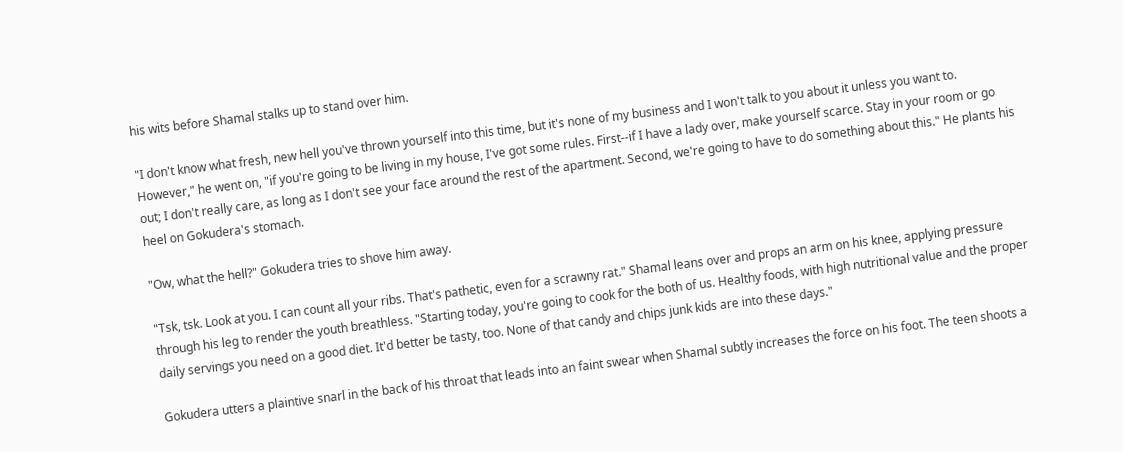his wits before Shamal stalks up to stand over him.

"I don't know what fresh, new hell you've thrown yourself into this time, but it's none of my business and I won't talk to you about it unless you want to. However," he went on, "if you're going to be living in my house, I've got some rules. First--if I have a lady over, make yourself scarce. Stay in your room or go out; I don't really care, as long as I don't see your face around the rest of the apartment. Second, we're going to have to do something about this." He plants his heel on Gokudera's stomach.

"Ow, what the hell?" Gokudera tries to shove him away.

"Tsk, tsk. Look at you. I can count all your ribs. That's pathetic, even for a scrawny rat." Shamal leans over and props an arm on his knee, applying pressure through his leg to render the youth breathless. "Starting today, you're going to cook for the both of us. Healthy foods, with high nutritional value and the proper daily servings you need on a good diet. It'd better be tasty, too. None of that candy and chips junk kids are into these days."

Gokudera utters a plaintive snarl in the back of his throat that leads into an faint swear when Shamal subtly increases the force on his foot. The teen shoots a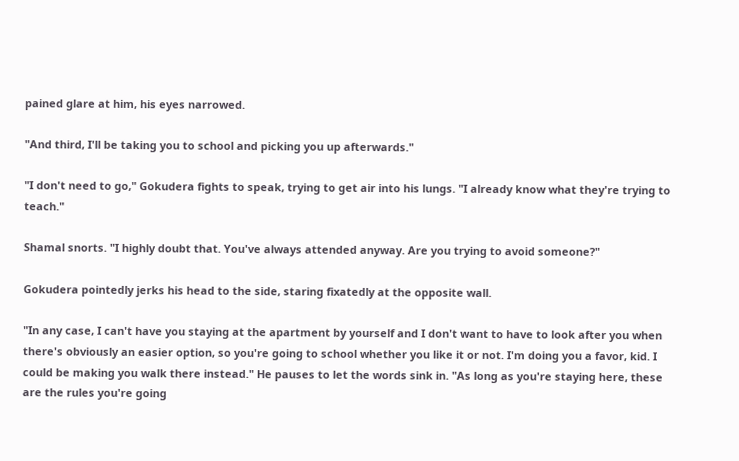pained glare at him, his eyes narrowed.

"And third, I'll be taking you to school and picking you up afterwards."

"I don't need to go," Gokudera fights to speak, trying to get air into his lungs. "I already know what they're trying to teach."

Shamal snorts. "I highly doubt that. You've always attended anyway. Are you trying to avoid someone?"

Gokudera pointedly jerks his head to the side, staring fixatedly at the opposite wall.

"In any case, I can't have you staying at the apartment by yourself and I don't want to have to look after you when there's obviously an easier option, so you're going to school whether you like it or not. I'm doing you a favor, kid. I could be making you walk there instead." He pauses to let the words sink in. "As long as you're staying here, these are the rules you're going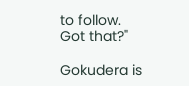to follow. Got that?"

Gokudera is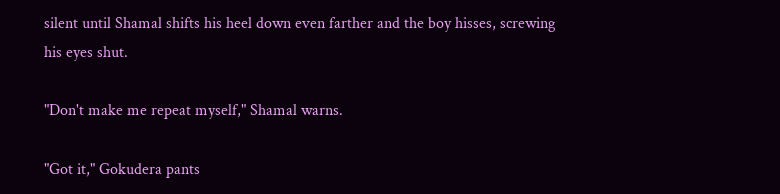silent until Shamal shifts his heel down even farther and the boy hisses, screwing his eyes shut.

"Don't make me repeat myself," Shamal warns.

"Got it," Gokudera pants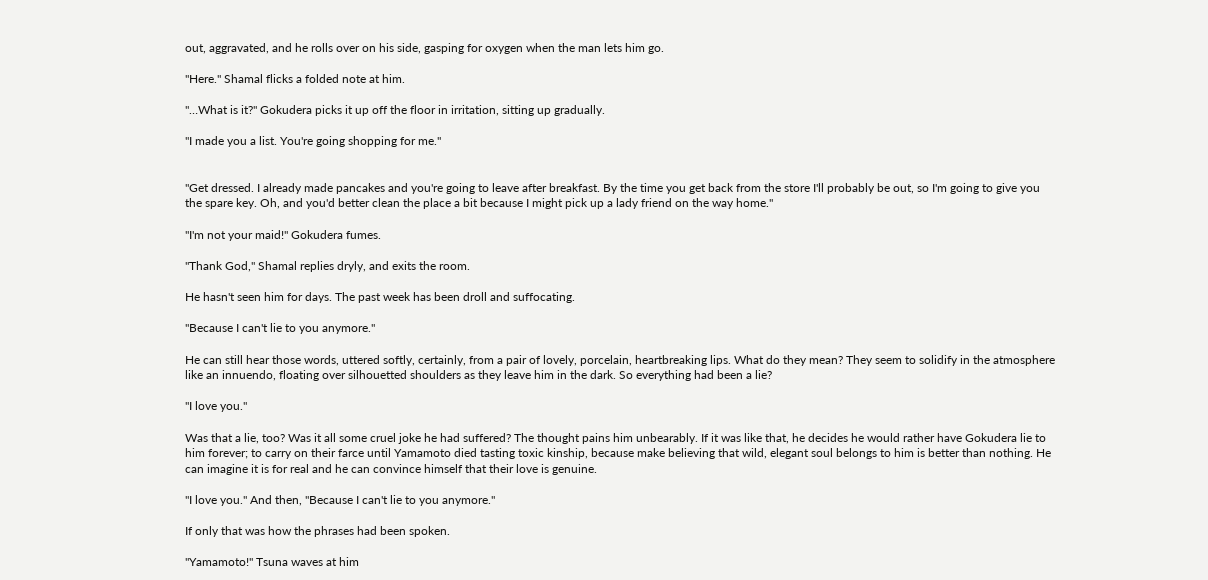out, aggravated, and he rolls over on his side, gasping for oxygen when the man lets him go.

"Here." Shamal flicks a folded note at him.

"…What is it?" Gokudera picks it up off the floor in irritation, sitting up gradually.

"I made you a list. You're going shopping for me."


"Get dressed. I already made pancakes and you're going to leave after breakfast. By the time you get back from the store I'll probably be out, so I'm going to give you the spare key. Oh, and you'd better clean the place a bit because I might pick up a lady friend on the way home."

"I'm not your maid!" Gokudera fumes.

"Thank God," Shamal replies dryly, and exits the room.

He hasn't seen him for days. The past week has been droll and suffocating.

"Because I can't lie to you anymore."

He can still hear those words, uttered softly, certainly, from a pair of lovely, porcelain, heartbreaking lips. What do they mean? They seem to solidify in the atmosphere like an innuendo, floating over silhouetted shoulders as they leave him in the dark. So everything had been a lie?

"I love you."

Was that a lie, too? Was it all some cruel joke he had suffered? The thought pains him unbearably. If it was like that, he decides he would rather have Gokudera lie to him forever; to carry on their farce until Yamamoto died tasting toxic kinship, because make believing that wild, elegant soul belongs to him is better than nothing. He can imagine it is for real and he can convince himself that their love is genuine.

"I love you." And then, "Because I can't lie to you anymore."

If only that was how the phrases had been spoken.

"Yamamoto!" Tsuna waves at him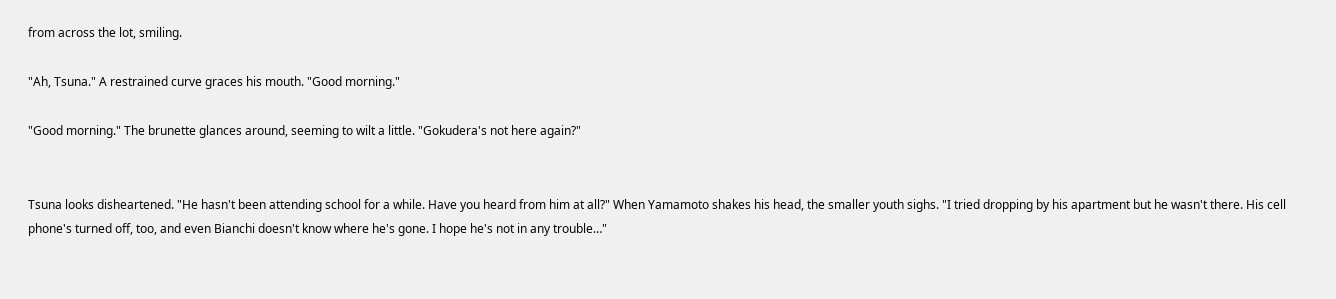from across the lot, smiling.

"Ah, Tsuna." A restrained curve graces his mouth. "Good morning."

"Good morning." The brunette glances around, seeming to wilt a little. "Gokudera's not here again?"


Tsuna looks disheartened. "He hasn't been attending school for a while. Have you heard from him at all?" When Yamamoto shakes his head, the smaller youth sighs. "I tried dropping by his apartment but he wasn't there. His cell phone's turned off, too, and even Bianchi doesn't know where he's gone. I hope he's not in any trouble…"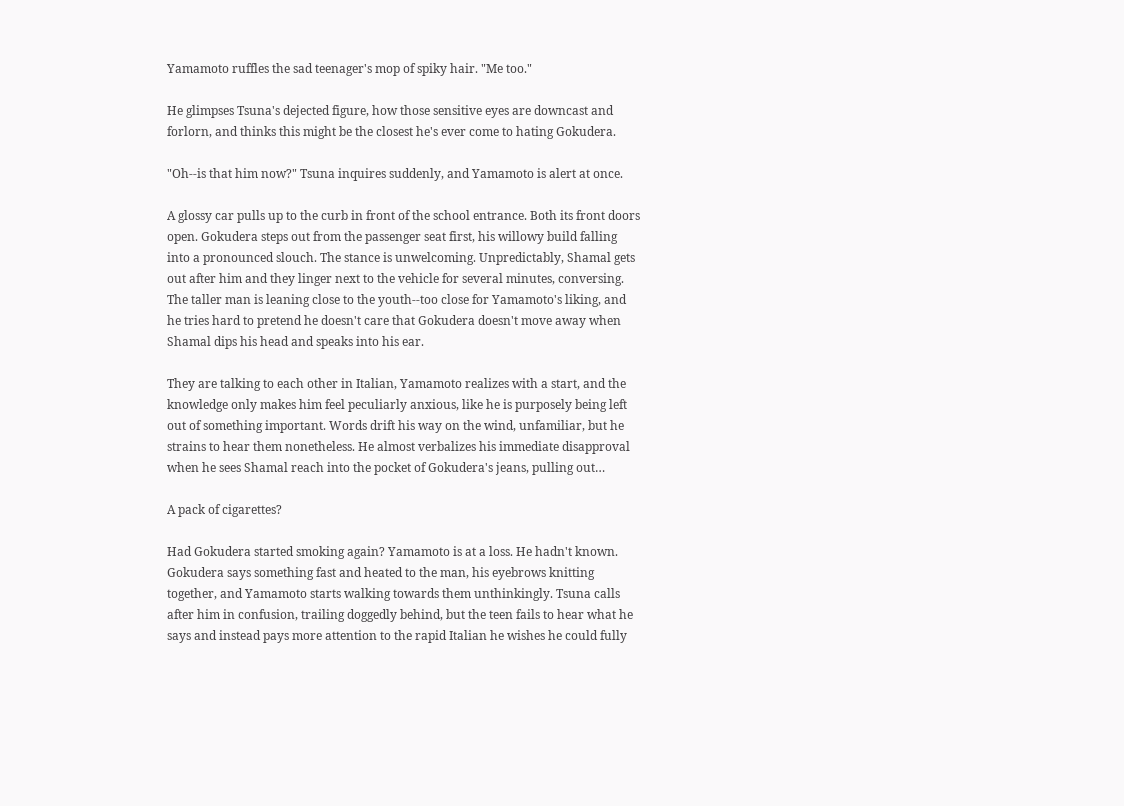Yamamoto ruffles the sad teenager's mop of spiky hair. "Me too."

He glimpses Tsuna's dejected figure, how those sensitive eyes are downcast and forlorn, and thinks this might be the closest he's ever come to hating Gokudera.

"Oh--is that him now?" Tsuna inquires suddenly, and Yamamoto is alert at once.

A glossy car pulls up to the curb in front of the school entrance. Both its front doors open. Gokudera steps out from the passenger seat first, his willowy build falling into a pronounced slouch. The stance is unwelcoming. Unpredictably, Shamal gets out after him and they linger next to the vehicle for several minutes, conversing. The taller man is leaning close to the youth--too close for Yamamoto's liking, and he tries hard to pretend he doesn't care that Gokudera doesn't move away when Shamal dips his head and speaks into his ear.

They are talking to each other in Italian, Yamamoto realizes with a start, and the knowledge only makes him feel peculiarly anxious, like he is purposely being left out of something important. Words drift his way on the wind, unfamiliar, but he strains to hear them nonetheless. He almost verbalizes his immediate disapproval when he sees Shamal reach into the pocket of Gokudera's jeans, pulling out…

A pack of cigarettes?

Had Gokudera started smoking again? Yamamoto is at a loss. He hadn't known. Gokudera says something fast and heated to the man, his eyebrows knitting together, and Yamamoto starts walking towards them unthinkingly. Tsuna calls after him in confusion, trailing doggedly behind, but the teen fails to hear what he says and instead pays more attention to the rapid Italian he wishes he could fully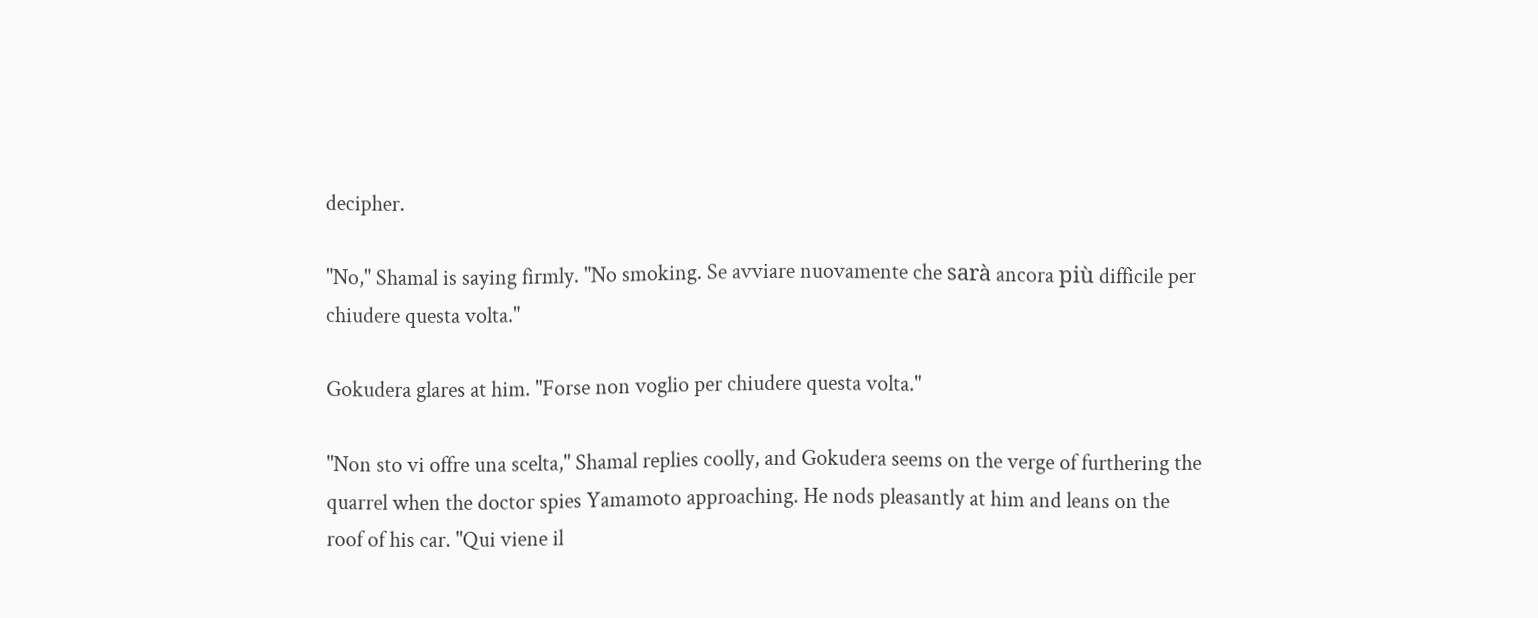decipher.

"No," Shamal is saying firmly. "No smoking. Se avviare nuovamente che sarà ancora più difficile per chiudere questa volta."

Gokudera glares at him. "Forse non voglio per chiudere questa volta."

"Non sto vi offre una scelta," Shamal replies coolly, and Gokudera seems on the verge of furthering the quarrel when the doctor spies Yamamoto approaching. He nods pleasantly at him and leans on the roof of his car. "Qui viene il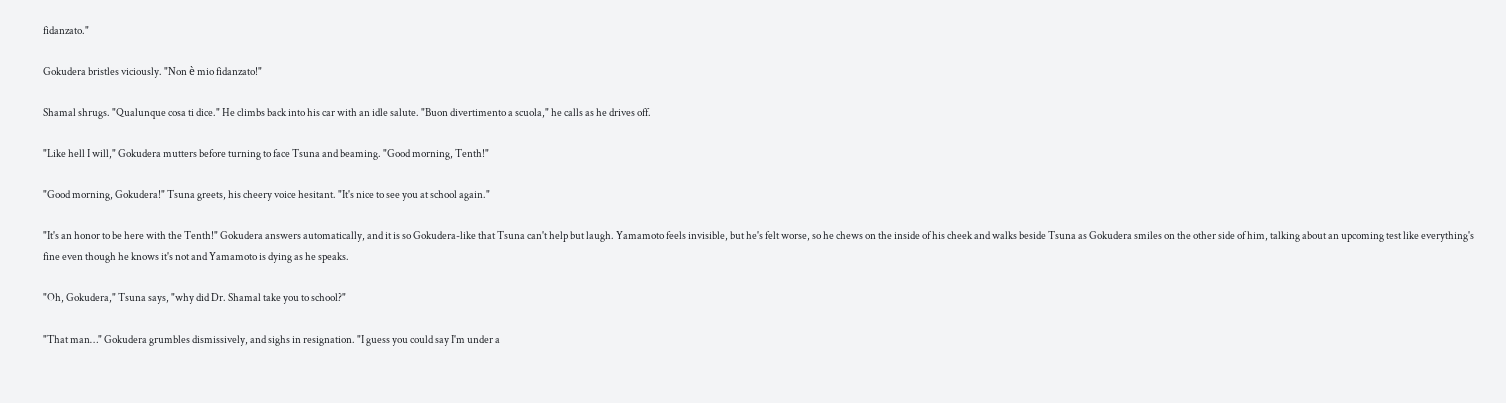fidanzato."

Gokudera bristles viciously. "Non è mio fidanzato!"

Shamal shrugs. "Qualunque cosa ti dice." He climbs back into his car with an idle salute. "Buon divertimento a scuola," he calls as he drives off.

"Like hell I will," Gokudera mutters before turning to face Tsuna and beaming. "Good morning, Tenth!"

"Good morning, Gokudera!" Tsuna greets, his cheery voice hesitant. "It's nice to see you at school again."

"It's an honor to be here with the Tenth!" Gokudera answers automatically, and it is so Gokudera-like that Tsuna can't help but laugh. Yamamoto feels invisible, but he's felt worse, so he chews on the inside of his cheek and walks beside Tsuna as Gokudera smiles on the other side of him, talking about an upcoming test like everything's fine even though he knows it's not and Yamamoto is dying as he speaks.

"Oh, Gokudera," Tsuna says, "why did Dr. Shamal take you to school?"

"That man…" Gokudera grumbles dismissively, and sighs in resignation. "I guess you could say I'm under a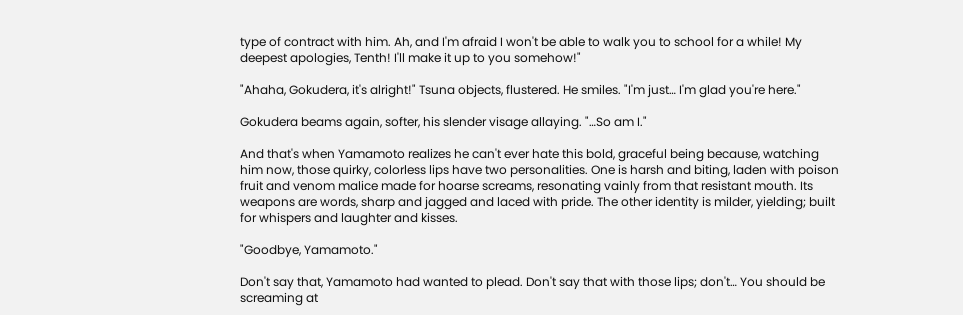type of contract with him. Ah, and I'm afraid I won't be able to walk you to school for a while! My deepest apologies, Tenth! I'll make it up to you somehow!"

"Ahaha, Gokudera, it's alright!" Tsuna objects, flustered. He smiles. "I'm just… I'm glad you're here."

Gokudera beams again, softer, his slender visage allaying. "…So am I."

And that's when Yamamoto realizes he can't ever hate this bold, graceful being because, watching him now, those quirky, colorless lips have two personalities. One is harsh and biting, laden with poison fruit and venom malice made for hoarse screams, resonating vainly from that resistant mouth. Its weapons are words, sharp and jagged and laced with pride. The other identity is milder, yielding; built for whispers and laughter and kisses.

"Goodbye, Yamamoto."

Don't say that, Yamamoto had wanted to plead. Don't say that with those lips; don't… You should be screaming at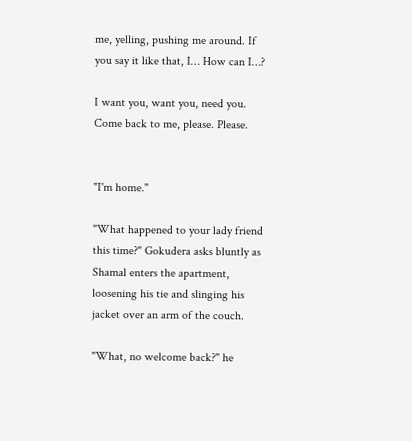me, yelling, pushing me around. If you say it like that, I… How can I…?

I want you, want you, need you. Come back to me, please. Please.


"I'm home."

"What happened to your lady friend this time?" Gokudera asks bluntly as Shamal enters the apartment, loosening his tie and slinging his jacket over an arm of the couch.

"What, no welcome back?" he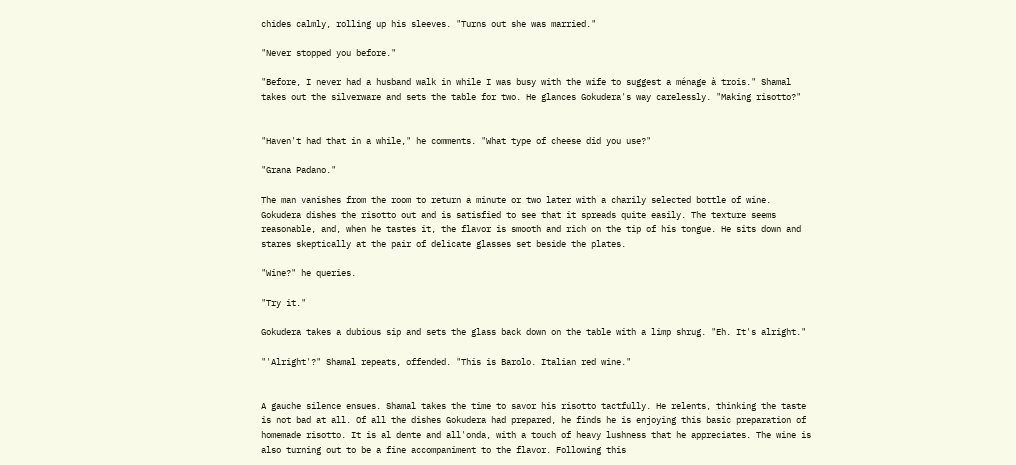chides calmly, rolling up his sleeves. "Turns out she was married."

"Never stopped you before."

"Before, I never had a husband walk in while I was busy with the wife to suggest a ménage à trois." Shamal takes out the silverware and sets the table for two. He glances Gokudera's way carelessly. "Making risotto?"


"Haven't had that in a while," he comments. "What type of cheese did you use?"

"Grana Padano."

The man vanishes from the room to return a minute or two later with a charily selected bottle of wine. Gokudera dishes the risotto out and is satisfied to see that it spreads quite easily. The texture seems reasonable, and, when he tastes it, the flavor is smooth and rich on the tip of his tongue. He sits down and stares skeptically at the pair of delicate glasses set beside the plates.

"Wine?" he queries.

"Try it."

Gokudera takes a dubious sip and sets the glass back down on the table with a limp shrug. "Eh. It's alright."

"'Alright'?" Shamal repeats, offended. "This is Barolo. Italian red wine."


A gauche silence ensues. Shamal takes the time to savor his risotto tactfully. He relents, thinking the taste is not bad at all. Of all the dishes Gokudera had prepared, he finds he is enjoying this basic preparation of homemade risotto. It is al dente and all'onda, with a touch of heavy lushness that he appreciates. The wine is also turning out to be a fine accompaniment to the flavor. Following this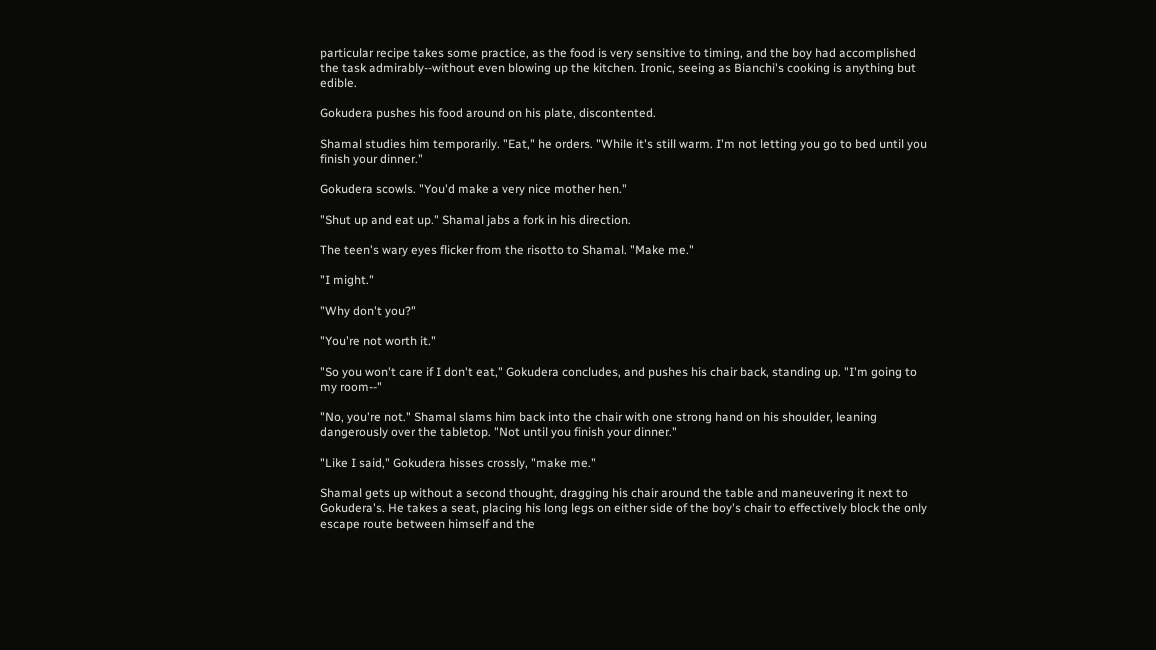particular recipe takes some practice, as the food is very sensitive to timing, and the boy had accomplished the task admirably--without even blowing up the kitchen. Ironic, seeing as Bianchi's cooking is anything but edible.

Gokudera pushes his food around on his plate, discontented.

Shamal studies him temporarily. "Eat," he orders. "While it's still warm. I'm not letting you go to bed until you finish your dinner."

Gokudera scowls. "You'd make a very nice mother hen."

"Shut up and eat up." Shamal jabs a fork in his direction.

The teen's wary eyes flicker from the risotto to Shamal. "Make me."

"I might."

"Why don't you?"

"You're not worth it."

"So you won't care if I don't eat," Gokudera concludes, and pushes his chair back, standing up. "I'm going to my room--"

"No, you're not." Shamal slams him back into the chair with one strong hand on his shoulder, leaning dangerously over the tabletop. "Not until you finish your dinner."

"Like I said," Gokudera hisses crossly, "make me."

Shamal gets up without a second thought, dragging his chair around the table and maneuvering it next to Gokudera's. He takes a seat, placing his long legs on either side of the boy's chair to effectively block the only escape route between himself and the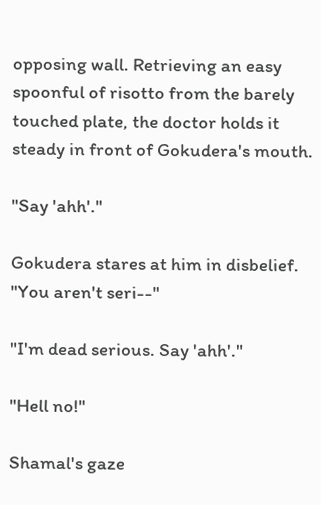opposing wall. Retrieving an easy spoonful of risotto from the barely touched plate, the doctor holds it steady in front of Gokudera's mouth.

"Say 'ahh'."

Gokudera stares at him in disbelief. "You aren't seri--"

"I'm dead serious. Say 'ahh'."

"Hell no!"

Shamal's gaze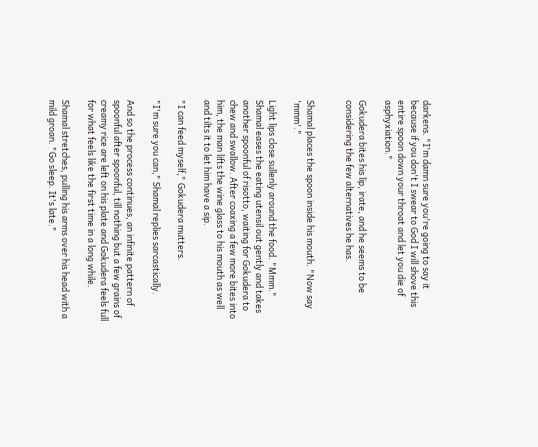darkens. "I'm damn sure you're going to say it because if you don't I swear to God I will shove this entire spoon down your throat and let you die of asphyxiation."

Gokudera bites his lip, irate, and he seems to be considering the few alternatives he has.


Shamal places the spoon inside his mouth. "Now say 'mmm'."

Light lips close sullenly around the food. "Mmm." Shamal eases the eating utensil out gently and takes another spoonful of risotto, waiting for Gokudera to chew and swallow. After coaxing a few more bites into him, the man lifts the wine glass to his mouth as well and tilts it to let him have a sip.

"I can feed myself," Gokudera mutters.

"I'm sure you can," Shamal replies sarcastically.

And so the process continues, an infinite pattern of spoonful after spoonful, till nothing but a few grains of creamy rice are left on his plate and Gokudera feels full for what feels like the first time in a long while.

Shamal stretches, pulling his arms over his head with a mild groan. "Go sleep. It's late."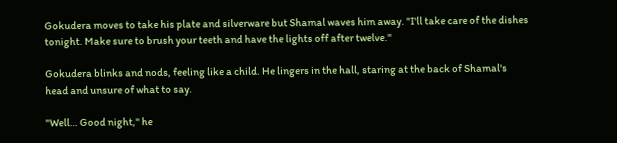Gokudera moves to take his plate and silverware but Shamal waves him away. "I'll take care of the dishes tonight. Make sure to brush your teeth and have the lights off after twelve."

Gokudera blinks and nods, feeling like a child. He lingers in the hall, staring at the back of Shamal's head and unsure of what to say.

"Well… Good night," he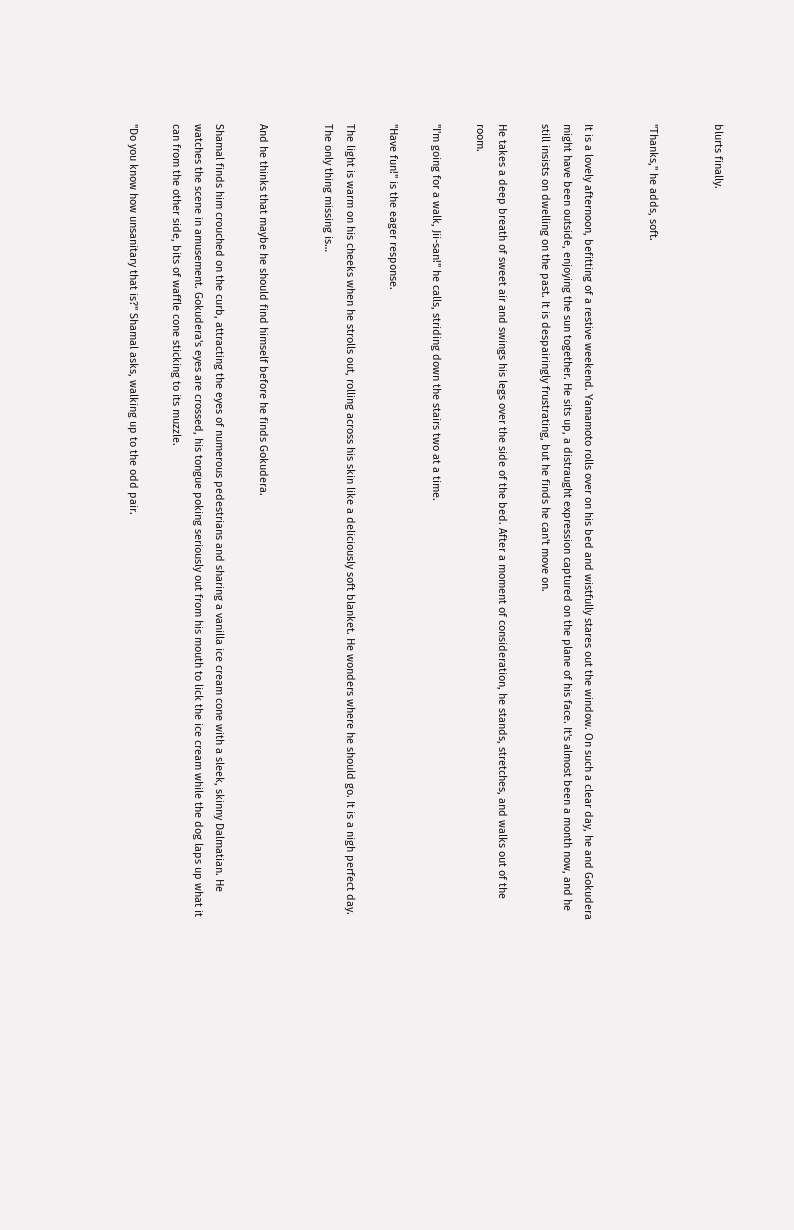blurts finally.


"Thanks," he adds, soft.


It is a lovely afternoon, befitting of a restive weekend. Yamamoto rolls over on his bed and wistfully stares out the window. On such a clear day, he and Gokudera might have been outside, enjoying the sun together. He sits up, a distraught expression captured on the plane of his face. It's almost been a month now, and he still insists on dwelling on the past. It is despairingly frustrating, but he finds he can't move on.

He takes a deep breath of sweet air and swings his legs over the side of the bed. After a moment of consideration, he stands, stretches, and walks out of the room.

"I'm going for a walk, Jii-san!" he calls, striding down the stairs two at a time.

"Have fun!" is the eager response.

The light is warm on his cheeks when he strolls out, rolling across his skin like a deliciously soft blanket. He wonders where he should go. It is a nigh perfect day. The only thing missing is…


And he thinks that maybe he should find himself before he finds Gokudera.

Shamal finds him crouched on the curb, attracting the eyes of numerous pedestrians and sharing a vanilla ice cream cone with a sleek, skinny Dalmatian. He watches the scene in amusement. Gokudera's eyes are crossed, his tongue poking seriously out from his mouth to lick the ice cream while the dog laps up what it can from the other side, bits of waffle cone sticking to its muzzle.

"Do you know how unsanitary that is?" Shamal asks, walking up to the odd pair.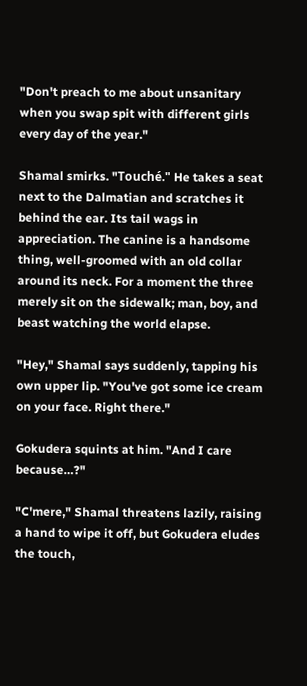"Don't preach to me about unsanitary when you swap spit with different girls every day of the year."

Shamal smirks. "Touché." He takes a seat next to the Dalmatian and scratches it behind the ear. Its tail wags in appreciation. The canine is a handsome thing, well-groomed with an old collar around its neck. For a moment the three merely sit on the sidewalk; man, boy, and beast watching the world elapse.

"Hey," Shamal says suddenly, tapping his own upper lip. "You've got some ice cream on your face. Right there."

Gokudera squints at him. "And I care because…?"

"C'mere," Shamal threatens lazily, raising a hand to wipe it off, but Gokudera eludes the touch,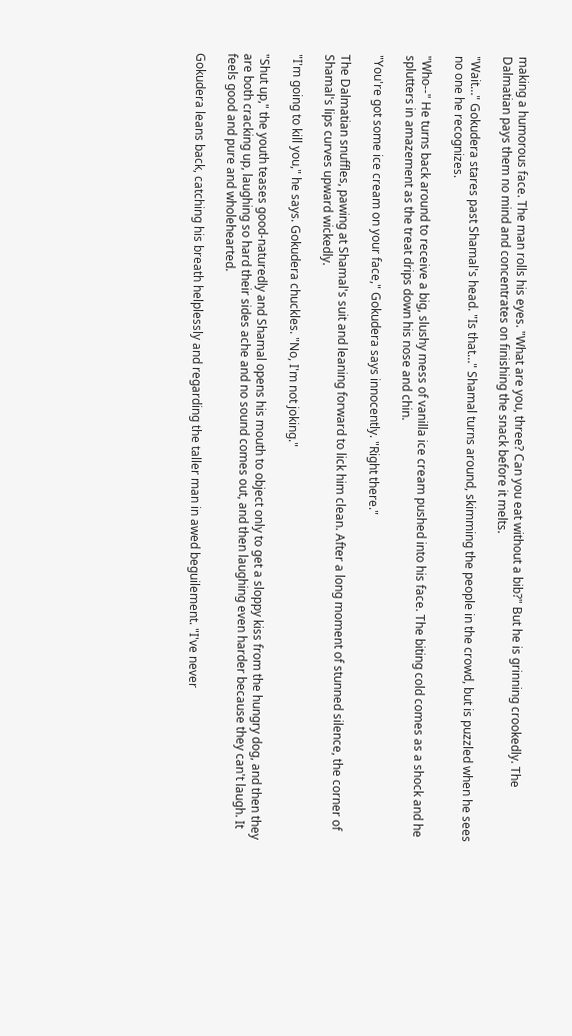making a humorous face. The man rolls his eyes. "What are you, three? Can you eat without a bib?" But he is grinning crookedly. The Dalmatian pays them no mind and concentrates on finishing the snack before it melts.

"Wait…" Gokudera stares past Shamal's head. "Is that…" Shamal turns around, skimming the people in the crowd, but is puzzled when he sees no one he recognizes.

"Who--" He turns back around to receive a big, slushy mess of vanilla ice cream pushed into his face. The biting cold comes as a shock and he splutters in amazement as the treat drips down his nose and chin.

"You're got some ice cream on your face," Gokudera says innocently. "Right there."

The Dalmatian snuffles, pawing at Shamal's suit and leaning forward to lick him clean. After a long moment of stunned silence, the corner of Shamal's lips curves upward wickedly.

"I'm going to kill you," he says. Gokudera chuckles. "No, I'm not joking."

"Shut up," the youth teases good-naturedly and Shamal opens his mouth to object only to get a sloppy kiss from the hungry dog, and then they are both cracking up, laughing so hard their sides ache and no sound comes out, and then laughing even harder because they can't laugh. It feels good and pure and wholehearted.

Gokudera leans back, catching his breath helplessly and regarding the taller man in awed beguilement. "I've never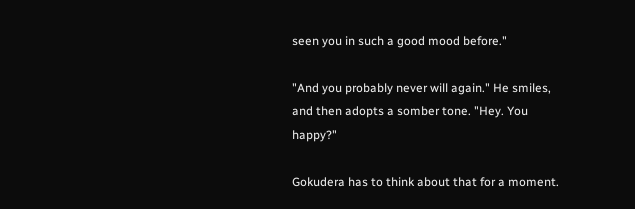seen you in such a good mood before."

"And you probably never will again." He smiles, and then adopts a somber tone. "Hey. You happy?"

Gokudera has to think about that for a moment.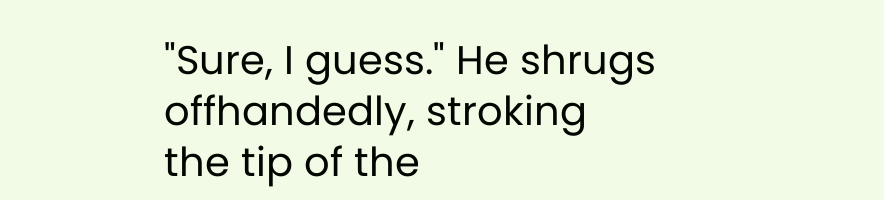"Sure, I guess." He shrugs offhandedly, stroking the tip of the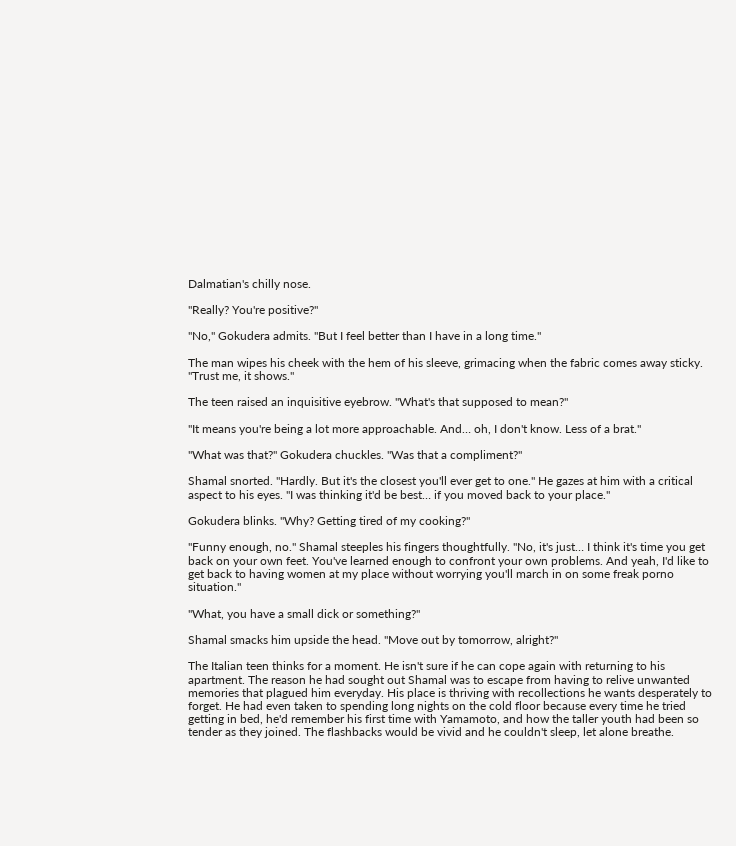Dalmatian's chilly nose.

"Really? You're positive?"

"No," Gokudera admits. "But I feel better than I have in a long time."

The man wipes his cheek with the hem of his sleeve, grimacing when the fabric comes away sticky. "Trust me, it shows."

The teen raised an inquisitive eyebrow. "What's that supposed to mean?"

"It means you're being a lot more approachable. And… oh, I don't know. Less of a brat."

"What was that?" Gokudera chuckles. "Was that a compliment?"

Shamal snorted. "Hardly. But it's the closest you'll ever get to one." He gazes at him with a critical aspect to his eyes. "I was thinking it'd be best… if you moved back to your place."

Gokudera blinks. "Why? Getting tired of my cooking?"

"Funny enough, no." Shamal steeples his fingers thoughtfully. "No, it's just… I think it's time you get back on your own feet. You've learned enough to confront your own problems. And yeah, I'd like to get back to having women at my place without worrying you'll march in on some freak porno situation."

"What, you have a small dick or something?"

Shamal smacks him upside the head. "Move out by tomorrow, alright?"

The Italian teen thinks for a moment. He isn't sure if he can cope again with returning to his apartment. The reason he had sought out Shamal was to escape from having to relive unwanted memories that plagued him everyday. His place is thriving with recollections he wants desperately to forget. He had even taken to spending long nights on the cold floor because every time he tried getting in bed, he'd remember his first time with Yamamoto, and how the taller youth had been so tender as they joined. The flashbacks would be vivid and he couldn't sleep, let alone breathe.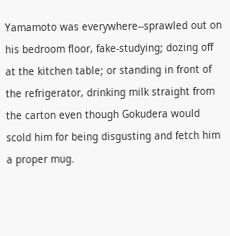Yamamoto was everywhere--sprawled out on his bedroom floor, fake-studying; dozing off at the kitchen table; or standing in front of the refrigerator, drinking milk straight from the carton even though Gokudera would scold him for being disgusting and fetch him a proper mug.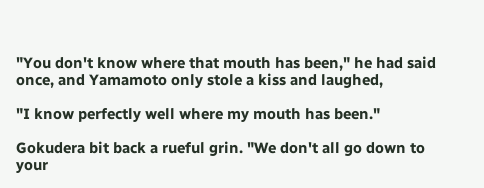"You don't know where that mouth has been," he had said once, and Yamamoto only stole a kiss and laughed,

"I know perfectly well where my mouth has been."

Gokudera bit back a rueful grin. "We don't all go down to your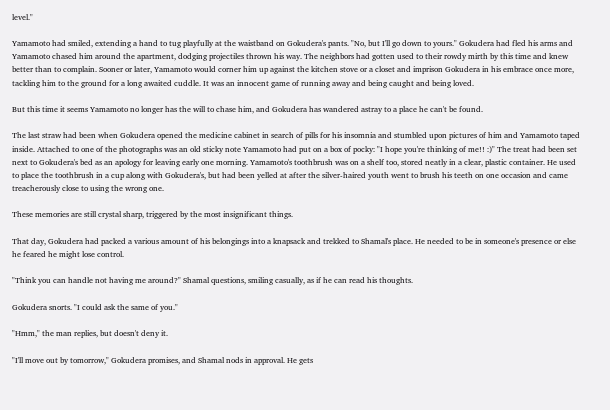level."

Yamamoto had smiled, extending a hand to tug playfully at the waistband on Gokudera's pants. "No, but I'll go down to yours." Gokudera had fled his arms and Yamamoto chased him around the apartment, dodging projectiles thrown his way. The neighbors had gotten used to their rowdy mirth by this time and knew better than to complain. Sooner or later, Yamamoto would corner him up against the kitchen stove or a closet and imprison Gokudera in his embrace once more, tackling him to the ground for a long awaited cuddle. It was an innocent game of running away and being caught and being loved.

But this time it seems Yamamoto no longer has the will to chase him, and Gokudera has wandered astray to a place he can't be found.

The last straw had been when Gokudera opened the medicine cabinet in search of pills for his insomnia and stumbled upon pictures of him and Yamamoto taped inside. Attached to one of the photographs was an old sticky note Yamamoto had put on a box of pocky: "I hope you're thinking of me!! :)" The treat had been set next to Gokudera's bed as an apology for leaving early one morning. Yamamoto's toothbrush was on a shelf too, stored neatly in a clear, plastic container. He used to place the toothbrush in a cup along with Gokudera's, but had been yelled at after the silver-haired youth went to brush his teeth on one occasion and came treacherously close to using the wrong one.

These memories are still crystal sharp, triggered by the most insignificant things.

That day, Gokudera had packed a various amount of his belongings into a knapsack and trekked to Shamal's place. He needed to be in someone's presence or else he feared he might lose control.

"Think you can handle not having me around?" Shamal questions, smiling casually, as if he can read his thoughts.

Gokudera snorts. "I could ask the same of you."

"Hmm," the man replies, but doesn't deny it.

"I'll move out by tomorrow," Gokudera promises, and Shamal nods in approval. He gets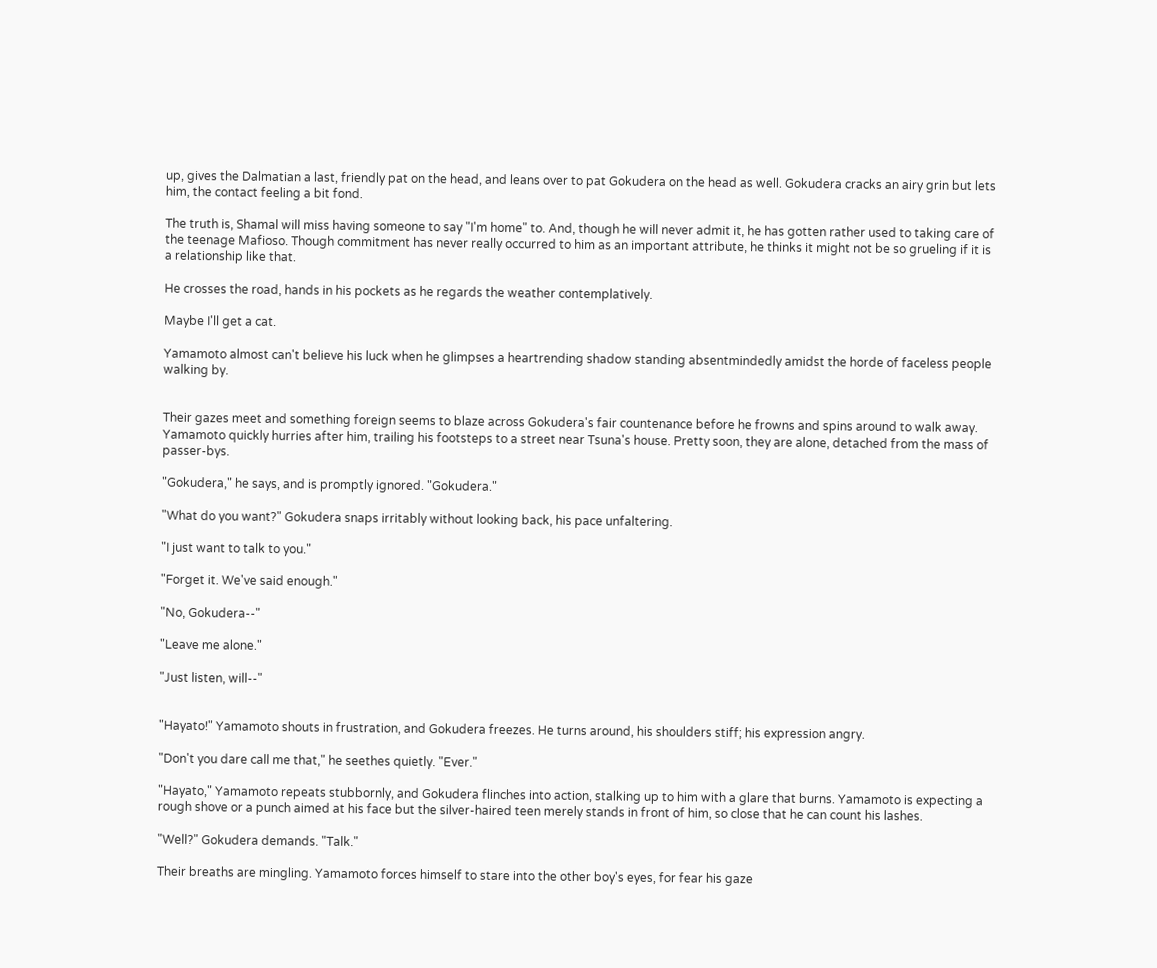up, gives the Dalmatian a last, friendly pat on the head, and leans over to pat Gokudera on the head as well. Gokudera cracks an airy grin but lets him, the contact feeling a bit fond.

The truth is, Shamal will miss having someone to say "I'm home" to. And, though he will never admit it, he has gotten rather used to taking care of the teenage Mafioso. Though commitment has never really occurred to him as an important attribute, he thinks it might not be so grueling if it is a relationship like that.

He crosses the road, hands in his pockets as he regards the weather contemplatively.

Maybe I'll get a cat.

Yamamoto almost can't believe his luck when he glimpses a heartrending shadow standing absentmindedly amidst the horde of faceless people walking by.


Their gazes meet and something foreign seems to blaze across Gokudera's fair countenance before he frowns and spins around to walk away. Yamamoto quickly hurries after him, trailing his footsteps to a street near Tsuna's house. Pretty soon, they are alone, detached from the mass of passer-bys.

"Gokudera," he says, and is promptly ignored. "Gokudera."

"What do you want?" Gokudera snaps irritably without looking back, his pace unfaltering.

"I just want to talk to you."

"Forget it. We've said enough."

"No, Gokudera--"

"Leave me alone."

"Just listen, will--"


"Hayato!" Yamamoto shouts in frustration, and Gokudera freezes. He turns around, his shoulders stiff; his expression angry.

"Don't you dare call me that," he seethes quietly. "Ever."

"Hayato," Yamamoto repeats stubbornly, and Gokudera flinches into action, stalking up to him with a glare that burns. Yamamoto is expecting a rough shove or a punch aimed at his face but the silver-haired teen merely stands in front of him, so close that he can count his lashes.

"Well?" Gokudera demands. "Talk."

Their breaths are mingling. Yamamoto forces himself to stare into the other boy's eyes, for fear his gaze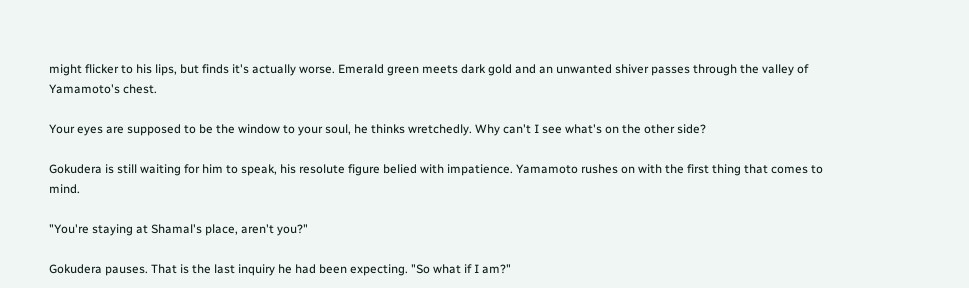might flicker to his lips, but finds it's actually worse. Emerald green meets dark gold and an unwanted shiver passes through the valley of Yamamoto's chest.

Your eyes are supposed to be the window to your soul, he thinks wretchedly. Why can't I see what's on the other side?

Gokudera is still waiting for him to speak, his resolute figure belied with impatience. Yamamoto rushes on with the first thing that comes to mind.

"You're staying at Shamal's place, aren't you?"

Gokudera pauses. That is the last inquiry he had been expecting. "So what if I am?"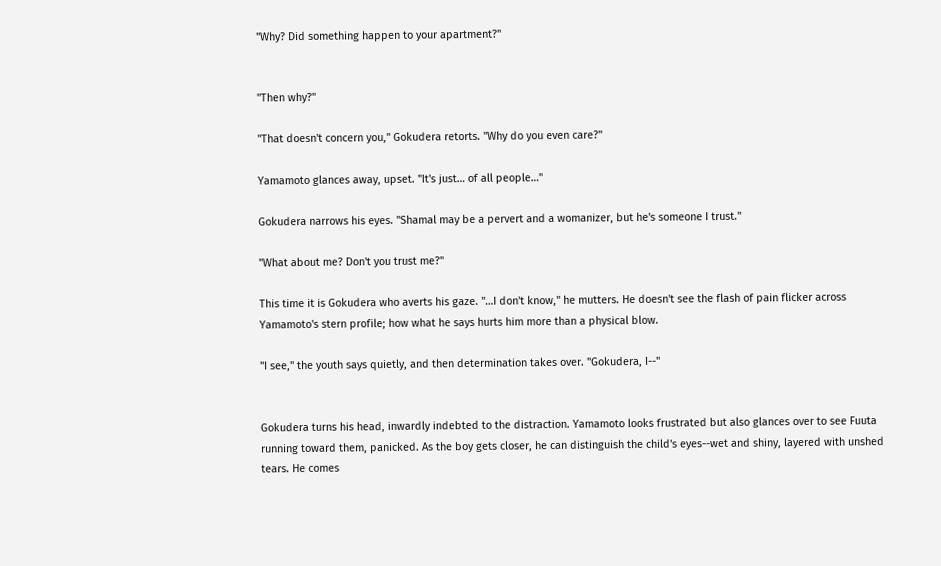"Why? Did something happen to your apartment?"


"Then why?"

"That doesn't concern you," Gokudera retorts. "Why do you even care?"

Yamamoto glances away, upset. "It's just… of all people…"

Gokudera narrows his eyes. "Shamal may be a pervert and a womanizer, but he's someone I trust."

"What about me? Don't you trust me?"

This time it is Gokudera who averts his gaze. "…I don't know," he mutters. He doesn't see the flash of pain flicker across Yamamoto's stern profile; how what he says hurts him more than a physical blow.

"I see," the youth says quietly, and then determination takes over. "Gokudera, I--"


Gokudera turns his head, inwardly indebted to the distraction. Yamamoto looks frustrated but also glances over to see Fuuta running toward them, panicked. As the boy gets closer, he can distinguish the child's eyes--wet and shiny, layered with unshed tears. He comes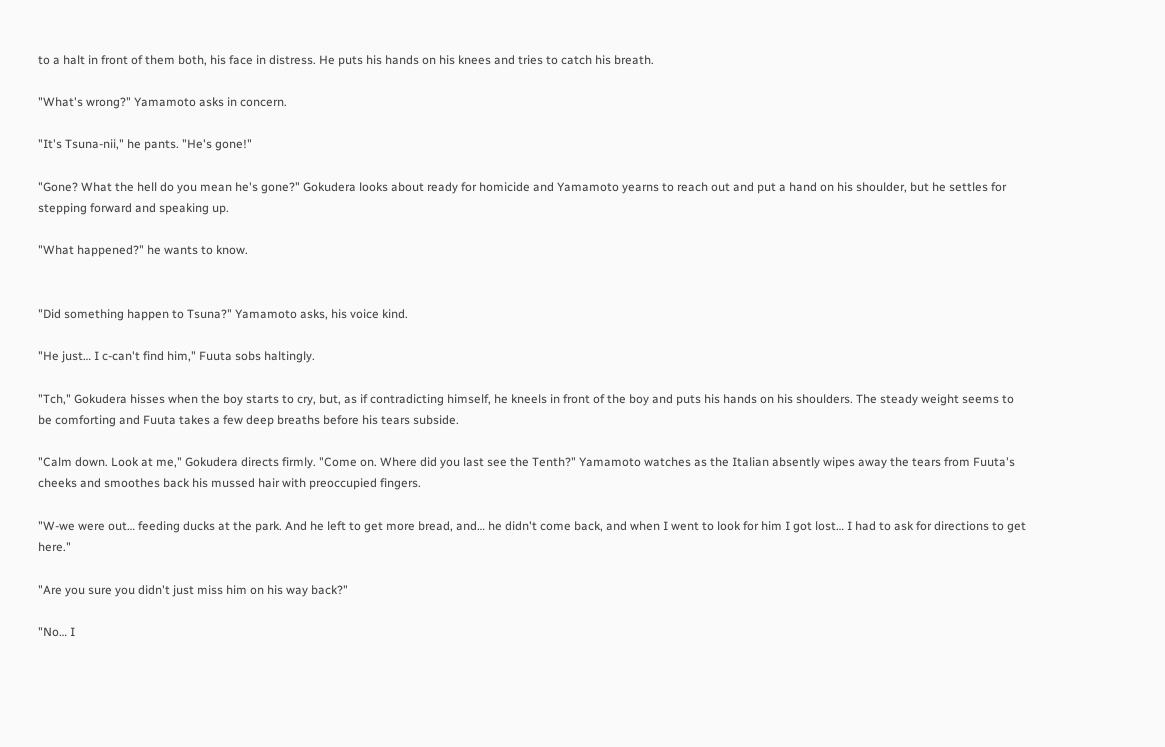to a halt in front of them both, his face in distress. He puts his hands on his knees and tries to catch his breath.

"What's wrong?" Yamamoto asks in concern.

"It's Tsuna-nii," he pants. "He's gone!"

"Gone? What the hell do you mean he's gone?" Gokudera looks about ready for homicide and Yamamoto yearns to reach out and put a hand on his shoulder, but he settles for stepping forward and speaking up.

"What happened?" he wants to know.


"Did something happen to Tsuna?" Yamamoto asks, his voice kind.

"He just… I c-can't find him," Fuuta sobs haltingly.

"Tch," Gokudera hisses when the boy starts to cry, but, as if contradicting himself, he kneels in front of the boy and puts his hands on his shoulders. The steady weight seems to be comforting and Fuuta takes a few deep breaths before his tears subside.

"Calm down. Look at me," Gokudera directs firmly. "Come on. Where did you last see the Tenth?" Yamamoto watches as the Italian absently wipes away the tears from Fuuta's cheeks and smoothes back his mussed hair with preoccupied fingers.

"W-we were out… feeding ducks at the park. And he left to get more bread, and… he didn't come back, and when I went to look for him I got lost… I had to ask for directions to get here."

"Are you sure you didn't just miss him on his way back?"

"No… I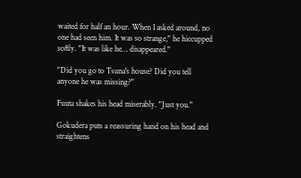waited for half an hour. When I asked around, no one had seen him. It was so strange," he hiccupped softly. "It was like he… disappeared."

"Did you go to Tsuna's house? Did you tell anyone he was missing?"

Fuuta shakes his head miserably. "Just you."

Gokudera puts a reassuring hand on his head and straightens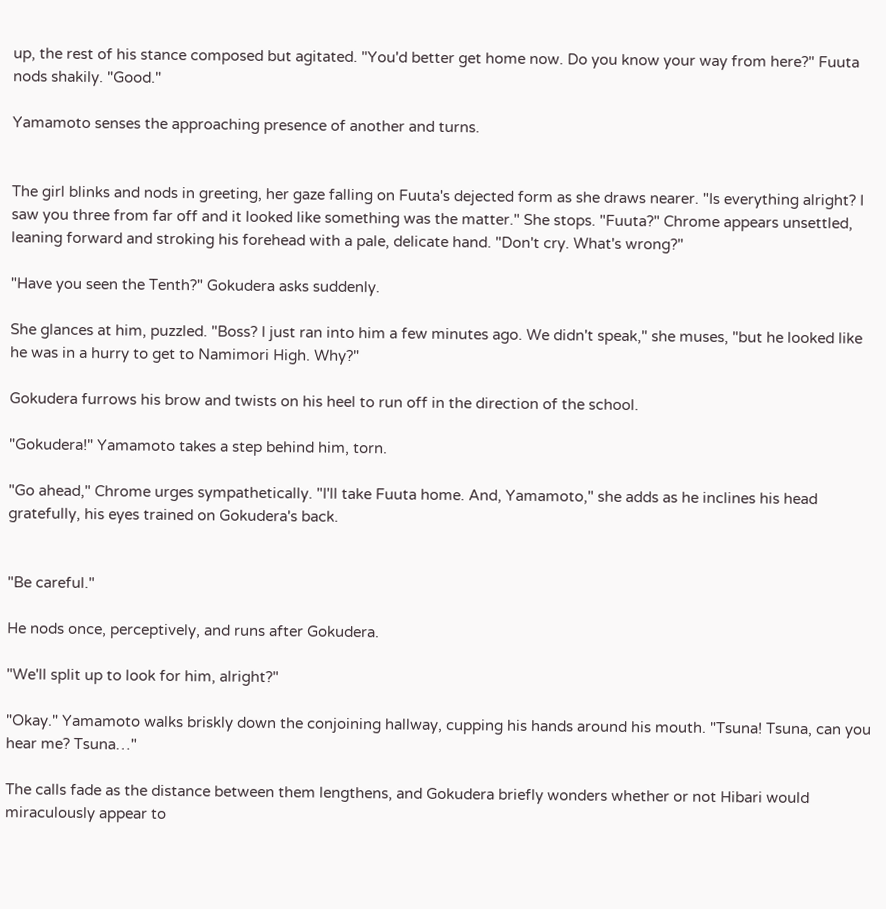up, the rest of his stance composed but agitated. "You'd better get home now. Do you know your way from here?" Fuuta nods shakily. "Good."

Yamamoto senses the approaching presence of another and turns.


The girl blinks and nods in greeting, her gaze falling on Fuuta's dejected form as she draws nearer. "Is everything alright? I saw you three from far off and it looked like something was the matter." She stops. "Fuuta?" Chrome appears unsettled, leaning forward and stroking his forehead with a pale, delicate hand. "Don't cry. What's wrong?"

"Have you seen the Tenth?" Gokudera asks suddenly.

She glances at him, puzzled. "Boss? I just ran into him a few minutes ago. We didn't speak," she muses, "but he looked like he was in a hurry to get to Namimori High. Why?"

Gokudera furrows his brow and twists on his heel to run off in the direction of the school.

"Gokudera!" Yamamoto takes a step behind him, torn.

"Go ahead," Chrome urges sympathetically. "I'll take Fuuta home. And, Yamamoto," she adds as he inclines his head gratefully, his eyes trained on Gokudera's back.


"Be careful."

He nods once, perceptively, and runs after Gokudera.

"We'll split up to look for him, alright?"

"Okay." Yamamoto walks briskly down the conjoining hallway, cupping his hands around his mouth. "Tsuna! Tsuna, can you hear me? Tsuna…"

The calls fade as the distance between them lengthens, and Gokudera briefly wonders whether or not Hibari would miraculously appear to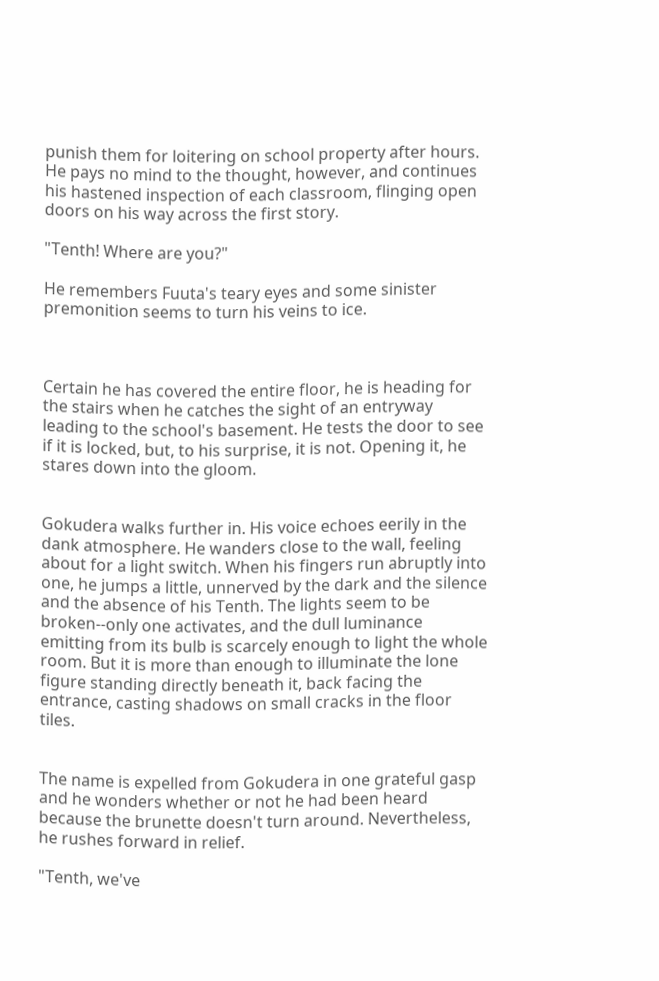punish them for loitering on school property after hours. He pays no mind to the thought, however, and continues his hastened inspection of each classroom, flinging open doors on his way across the first story.

"Tenth! Where are you?"

He remembers Fuuta's teary eyes and some sinister premonition seems to turn his veins to ice.



Certain he has covered the entire floor, he is heading for the stairs when he catches the sight of an entryway leading to the school's basement. He tests the door to see if it is locked, but, to his surprise, it is not. Opening it, he stares down into the gloom.


Gokudera walks further in. His voice echoes eerily in the dank atmosphere. He wanders close to the wall, feeling about for a light switch. When his fingers run abruptly into one, he jumps a little, unnerved by the dark and the silence and the absence of his Tenth. The lights seem to be broken--only one activates, and the dull luminance emitting from its bulb is scarcely enough to light the whole room. But it is more than enough to illuminate the lone figure standing directly beneath it, back facing the entrance, casting shadows on small cracks in the floor tiles.


The name is expelled from Gokudera in one grateful gasp and he wonders whether or not he had been heard because the brunette doesn't turn around. Nevertheless, he rushes forward in relief.

"Tenth, we've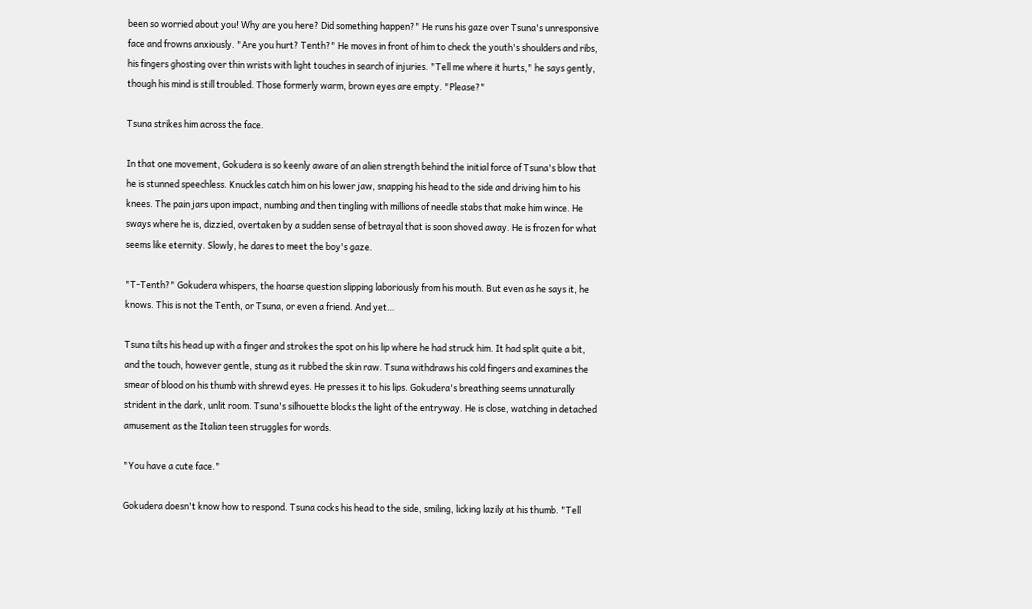been so worried about you! Why are you here? Did something happen?" He runs his gaze over Tsuna's unresponsive face and frowns anxiously. "Are you hurt? Tenth?" He moves in front of him to check the youth's shoulders and ribs, his fingers ghosting over thin wrists with light touches in search of injuries. "Tell me where it hurts," he says gently, though his mind is still troubled. Those formerly warm, brown eyes are empty. "Please?"

Tsuna strikes him across the face.

In that one movement, Gokudera is so keenly aware of an alien strength behind the initial force of Tsuna's blow that he is stunned speechless. Knuckles catch him on his lower jaw, snapping his head to the side and driving him to his knees. The pain jars upon impact, numbing and then tingling with millions of needle stabs that make him wince. He sways where he is, dizzied, overtaken by a sudden sense of betrayal that is soon shoved away. He is frozen for what seems like eternity. Slowly, he dares to meet the boy's gaze.

"T-Tenth?" Gokudera whispers, the hoarse question slipping laboriously from his mouth. But even as he says it, he knows. This is not the Tenth, or Tsuna, or even a friend. And yet…

Tsuna tilts his head up with a finger and strokes the spot on his lip where he had struck him. It had split quite a bit, and the touch, however gentle, stung as it rubbed the skin raw. Tsuna withdraws his cold fingers and examines the smear of blood on his thumb with shrewd eyes. He presses it to his lips. Gokudera's breathing seems unnaturally strident in the dark, unlit room. Tsuna's silhouette blocks the light of the entryway. He is close, watching in detached amusement as the Italian teen struggles for words.

"You have a cute face."

Gokudera doesn't know how to respond. Tsuna cocks his head to the side, smiling, licking lazily at his thumb. "Tell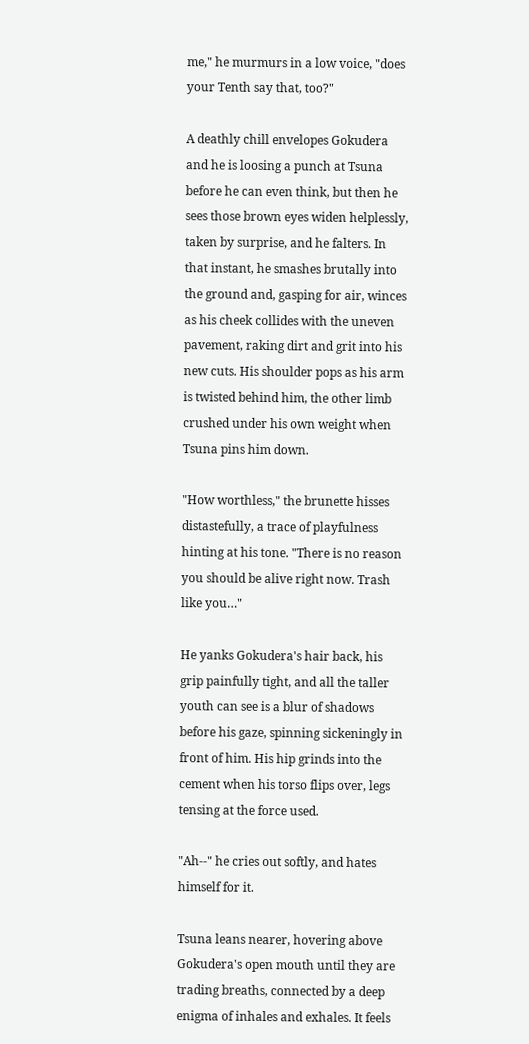me," he murmurs in a low voice, "does your Tenth say that, too?"

A deathly chill envelopes Gokudera and he is loosing a punch at Tsuna before he can even think, but then he sees those brown eyes widen helplessly, taken by surprise, and he falters. In that instant, he smashes brutally into the ground and, gasping for air, winces as his cheek collides with the uneven pavement, raking dirt and grit into his new cuts. His shoulder pops as his arm is twisted behind him, the other limb crushed under his own weight when Tsuna pins him down.

"How worthless," the brunette hisses distastefully, a trace of playfulness hinting at his tone. "There is no reason you should be alive right now. Trash like you…"

He yanks Gokudera's hair back, his grip painfully tight, and all the taller youth can see is a blur of shadows before his gaze, spinning sickeningly in front of him. His hip grinds into the cement when his torso flips over, legs tensing at the force used.

"Ah--" he cries out softly, and hates himself for it.

Tsuna leans nearer, hovering above Gokudera's open mouth until they are trading breaths, connected by a deep enigma of inhales and exhales. It feels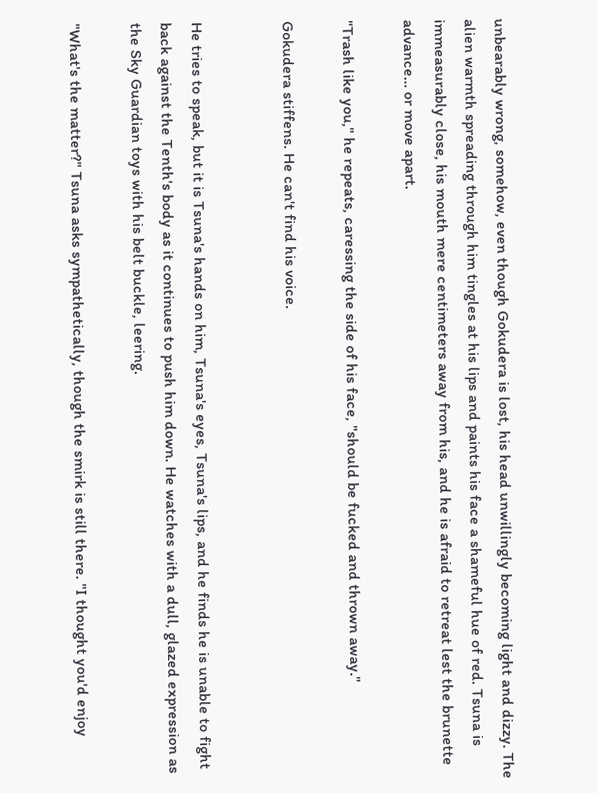unbearably wrong, somehow, even though Gokudera is lost, his head unwillingly becoming light and dizzy. The alien warmth spreading through him tingles at his lips and paints his face a shameful hue of red. Tsuna is immeasurably close, his mouth mere centimeters away from his, and he is afraid to retreat lest the brunette advance… or move apart.

"Trash like you," he repeats, caressing the side of his face, "should be fucked and thrown away."

Gokudera stiffens. He can't find his voice.


He tries to speak, but it is Tsuna's hands on him, Tsuna's eyes, Tsuna's lips, and he finds he is unable to fight back against the Tenth's body as it continues to push him down. He watches with a dull, glazed expression as the Sky Guardian toys with his belt buckle, leering.

"What's the matter?" Tsuna asks sympathetically, though the smirk is still there. "I thought you'd enjoy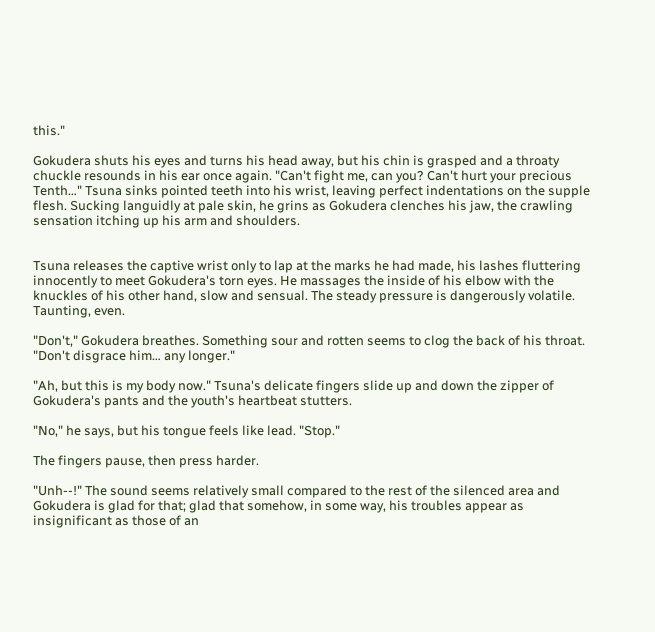this."

Gokudera shuts his eyes and turns his head away, but his chin is grasped and a throaty chuckle resounds in his ear once again. "Can't fight me, can you? Can't hurt your precious Tenth…" Tsuna sinks pointed teeth into his wrist, leaving perfect indentations on the supple flesh. Sucking languidly at pale skin, he grins as Gokudera clenches his jaw, the crawling sensation itching up his arm and shoulders.


Tsuna releases the captive wrist only to lap at the marks he had made, his lashes fluttering innocently to meet Gokudera's torn eyes. He massages the inside of his elbow with the knuckles of his other hand, slow and sensual. The steady pressure is dangerously volatile. Taunting, even.

"Don't," Gokudera breathes. Something sour and rotten seems to clog the back of his throat. "Don't disgrace him… any longer."

"Ah, but this is my body now." Tsuna's delicate fingers slide up and down the zipper of Gokudera's pants and the youth's heartbeat stutters.

"No," he says, but his tongue feels like lead. "Stop."

The fingers pause, then press harder.

"Unh--!" The sound seems relatively small compared to the rest of the silenced area and Gokudera is glad for that; glad that somehow, in some way, his troubles appear as insignificant as those of an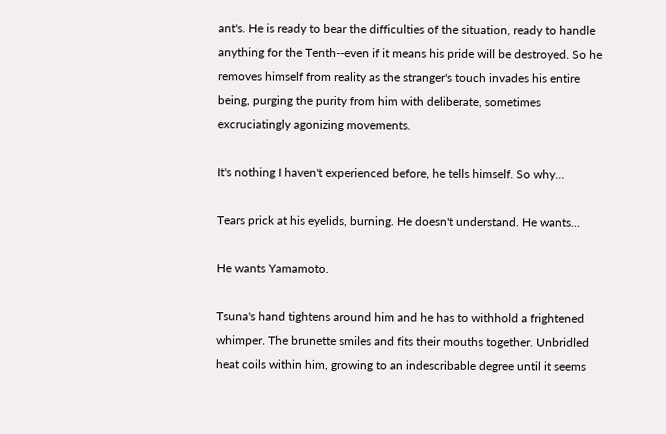ant's. He is ready to bear the difficulties of the situation, ready to handle anything for the Tenth--even if it means his pride will be destroyed. So he removes himself from reality as the stranger's touch invades his entire being, purging the purity from him with deliberate, sometimes excruciatingly agonizing movements.

It's nothing I haven't experienced before, he tells himself. So why…

Tears prick at his eyelids, burning. He doesn't understand. He wants…

He wants Yamamoto.

Tsuna's hand tightens around him and he has to withhold a frightened whimper. The brunette smiles and fits their mouths together. Unbridled heat coils within him, growing to an indescribable degree until it seems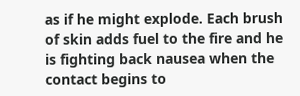as if he might explode. Each brush of skin adds fuel to the fire and he is fighting back nausea when the contact begins to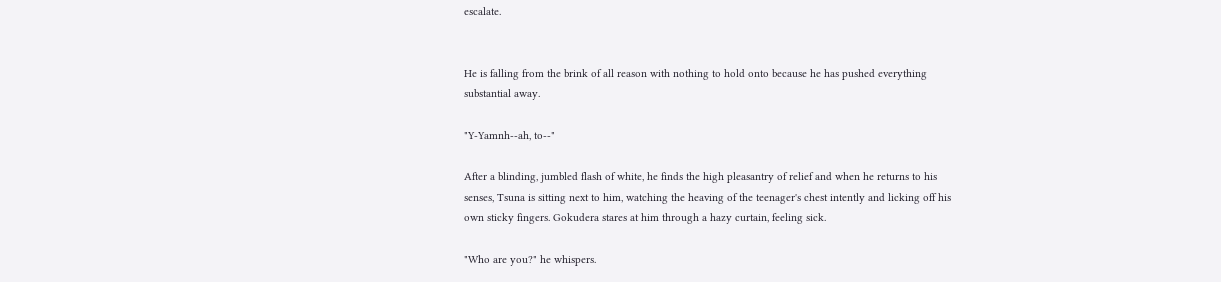escalate.


He is falling from the brink of all reason with nothing to hold onto because he has pushed everything substantial away.

"Y-Yamnh--ah, to--"

After a blinding, jumbled flash of white, he finds the high pleasantry of relief and when he returns to his senses, Tsuna is sitting next to him, watching the heaving of the teenager's chest intently and licking off his own sticky fingers. Gokudera stares at him through a hazy curtain, feeling sick.

"Who are you?" he whispers.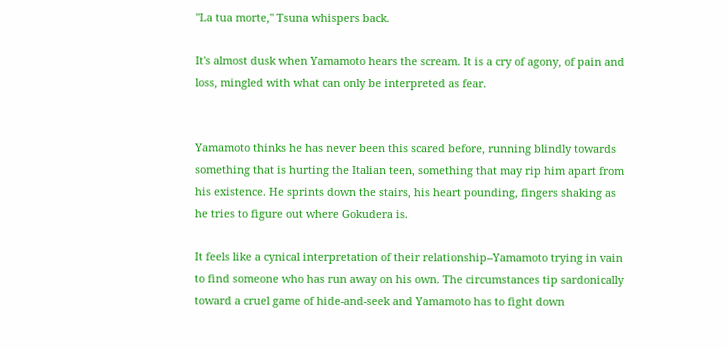"La tua morte," Tsuna whispers back.

It's almost dusk when Yamamoto hears the scream. It is a cry of agony, of pain and loss, mingled with what can only be interpreted as fear.


Yamamoto thinks he has never been this scared before, running blindly towards something that is hurting the Italian teen, something that may rip him apart from his existence. He sprints down the stairs, his heart pounding, fingers shaking as he tries to figure out where Gokudera is.

It feels like a cynical interpretation of their relationship--Yamamoto trying in vain to find someone who has run away on his own. The circumstances tip sardonically toward a cruel game of hide-and-seek and Yamamoto has to fight down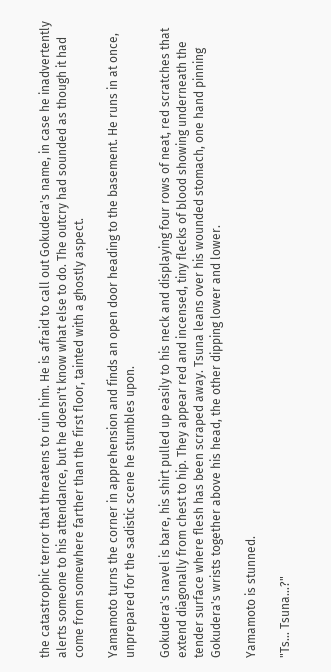the catastrophic terror that threatens to ruin him. He is afraid to call out Gokudera's name, in case he inadvertently alerts someone to his attendance, but he doesn't know what else to do. The outcry had sounded as though it had come from somewhere farther than the first floor, tainted with a ghostly aspect.

Yamamoto turns the corner in apprehension and finds an open door heading to the basement. He runs in at once, unprepared for the sadistic scene he stumbles upon.

Gokudera's navel is bare, his shirt pulled up easily to his neck and displaying four rows of neat, red scratches that extend diagonally from chest to hip. They appear red and incensed, tiny flecks of blood showing underneath the tender surface where flesh has been scraped away. Tsuna leans over his wounded stomach, one hand pinning Gokudera's wrists together above his head, the other dipping lower and lower.

Yamamoto is stunned.

"Ts… Tsuna…?"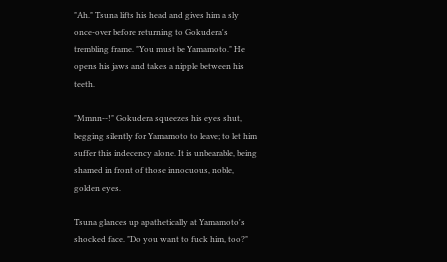"Ah." Tsuna lifts his head and gives him a sly once-over before returning to Gokudera's trembling frame. "You must be Yamamoto." He opens his jaws and takes a nipple between his teeth.

"Mmnn--!" Gokudera squeezes his eyes shut, begging silently for Yamamoto to leave; to let him suffer this indecency alone. It is unbearable, being shamed in front of those innocuous, noble, golden eyes.

Tsuna glances up apathetically at Yamamoto's shocked face. "Do you want to fuck him, too?"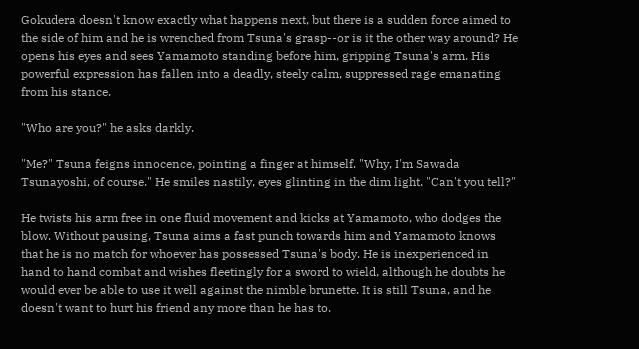Gokudera doesn't know exactly what happens next, but there is a sudden force aimed to the side of him and he is wrenched from Tsuna's grasp--or is it the other way around? He opens his eyes and sees Yamamoto standing before him, gripping Tsuna's arm. His powerful expression has fallen into a deadly, steely calm, suppressed rage emanating from his stance.

"Who are you?" he asks darkly.

"Me?" Tsuna feigns innocence, pointing a finger at himself. "Why, I'm Sawada Tsunayoshi, of course." He smiles nastily, eyes glinting in the dim light. "Can't you tell?"

He twists his arm free in one fluid movement and kicks at Yamamoto, who dodges the blow. Without pausing, Tsuna aims a fast punch towards him and Yamamoto knows that he is no match for whoever has possessed Tsuna's body. He is inexperienced in hand to hand combat and wishes fleetingly for a sword to wield, although he doubts he would ever be able to use it well against the nimble brunette. It is still Tsuna, and he doesn't want to hurt his friend any more than he has to.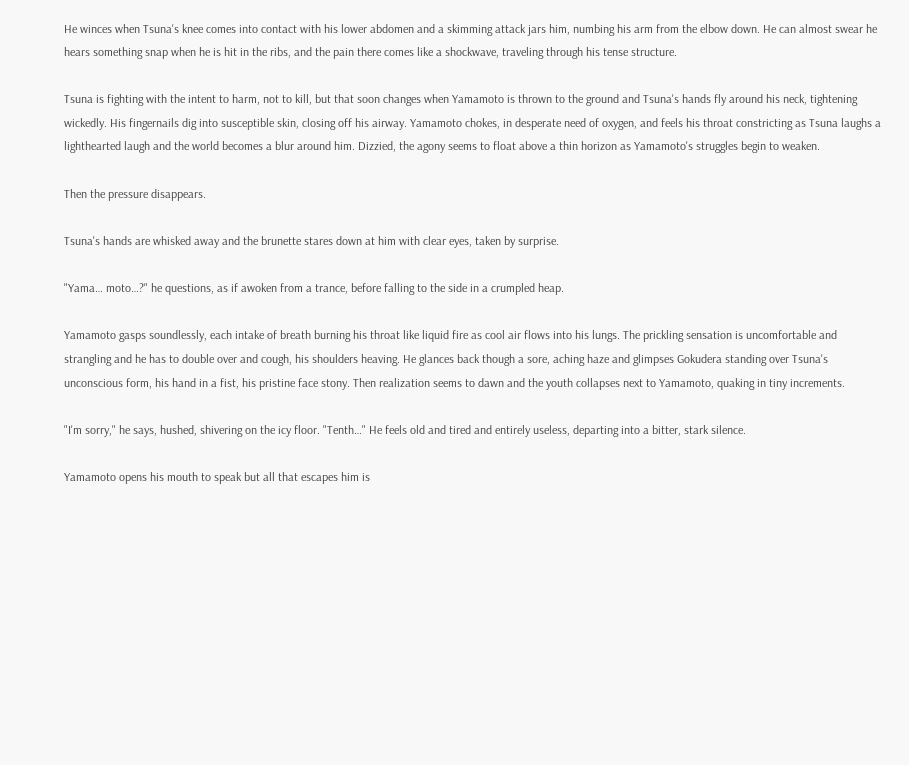He winces when Tsuna's knee comes into contact with his lower abdomen and a skimming attack jars him, numbing his arm from the elbow down. He can almost swear he hears something snap when he is hit in the ribs, and the pain there comes like a shockwave, traveling through his tense structure.

Tsuna is fighting with the intent to harm, not to kill, but that soon changes when Yamamoto is thrown to the ground and Tsuna's hands fly around his neck, tightening wickedly. His fingernails dig into susceptible skin, closing off his airway. Yamamoto chokes, in desperate need of oxygen, and feels his throat constricting as Tsuna laughs a lighthearted laugh and the world becomes a blur around him. Dizzied, the agony seems to float above a thin horizon as Yamamoto's struggles begin to weaken.

Then the pressure disappears.

Tsuna's hands are whisked away and the brunette stares down at him with clear eyes, taken by surprise.

"Yama… moto…?" he questions, as if awoken from a trance, before falling to the side in a crumpled heap.

Yamamoto gasps soundlessly, each intake of breath burning his throat like liquid fire as cool air flows into his lungs. The prickling sensation is uncomfortable and strangling and he has to double over and cough, his shoulders heaving. He glances back though a sore, aching haze and glimpses Gokudera standing over Tsuna's unconscious form, his hand in a fist, his pristine face stony. Then realization seems to dawn and the youth collapses next to Yamamoto, quaking in tiny increments.

"I'm sorry," he says, hushed, shivering on the icy floor. "Tenth…" He feels old and tired and entirely useless, departing into a bitter, stark silence.

Yamamoto opens his mouth to speak but all that escapes him is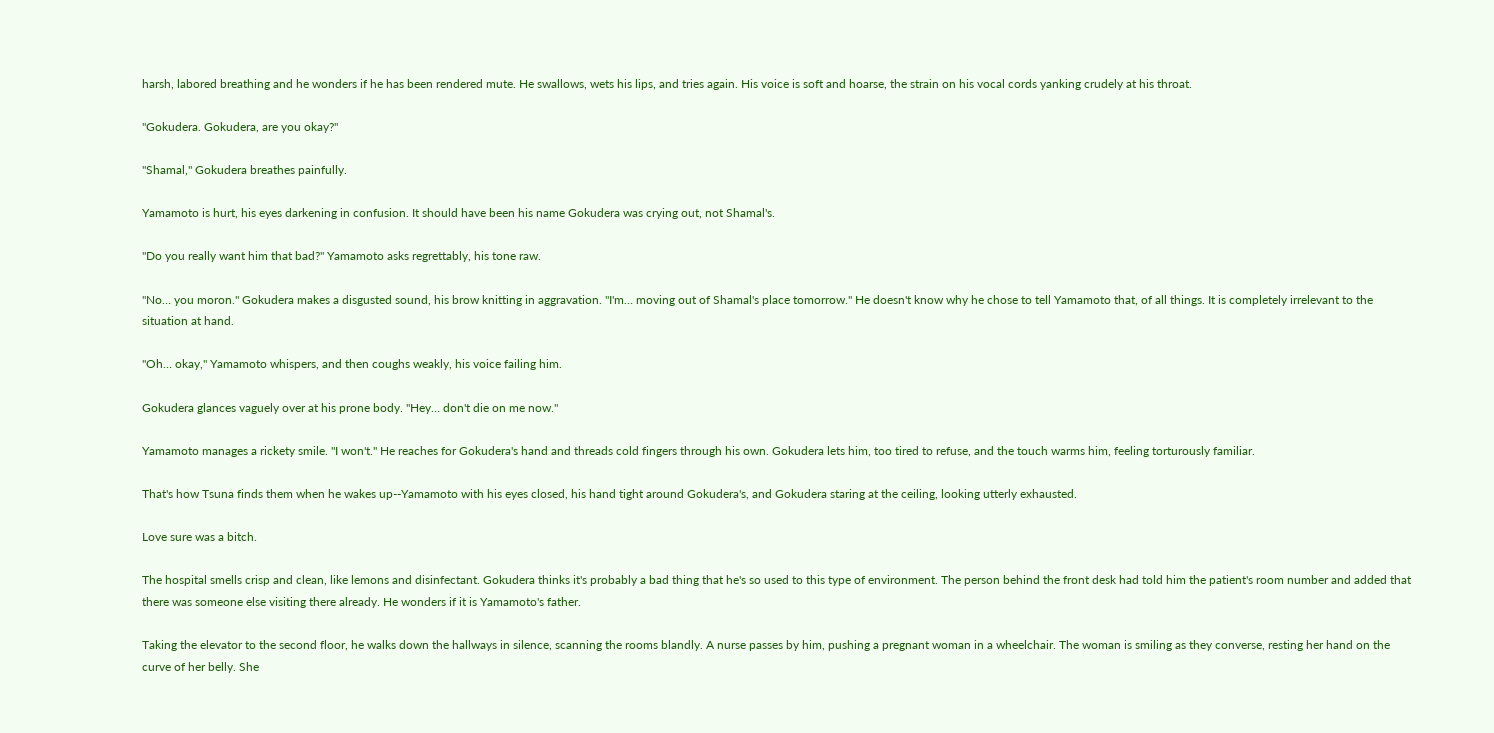harsh, labored breathing and he wonders if he has been rendered mute. He swallows, wets his lips, and tries again. His voice is soft and hoarse, the strain on his vocal cords yanking crudely at his throat.

"Gokudera. Gokudera, are you okay?"

"Shamal," Gokudera breathes painfully.

Yamamoto is hurt, his eyes darkening in confusion. It should have been his name Gokudera was crying out, not Shamal's.

"Do you really want him that bad?" Yamamoto asks regrettably, his tone raw.

"No… you moron." Gokudera makes a disgusted sound, his brow knitting in aggravation. "I'm… moving out of Shamal's place tomorrow." He doesn't know why he chose to tell Yamamoto that, of all things. It is completely irrelevant to the situation at hand.

"Oh… okay," Yamamoto whispers, and then coughs weakly, his voice failing him.

Gokudera glances vaguely over at his prone body. "Hey… don't die on me now."

Yamamoto manages a rickety smile. "I won't." He reaches for Gokudera's hand and threads cold fingers through his own. Gokudera lets him, too tired to refuse, and the touch warms him, feeling torturously familiar.

That's how Tsuna finds them when he wakes up--Yamamoto with his eyes closed, his hand tight around Gokudera's, and Gokudera staring at the ceiling, looking utterly exhausted.

Love sure was a bitch.

The hospital smells crisp and clean, like lemons and disinfectant. Gokudera thinks it's probably a bad thing that he's so used to this type of environment. The person behind the front desk had told him the patient's room number and added that there was someone else visiting there already. He wonders if it is Yamamoto's father.

Taking the elevator to the second floor, he walks down the hallways in silence, scanning the rooms blandly. A nurse passes by him, pushing a pregnant woman in a wheelchair. The woman is smiling as they converse, resting her hand on the curve of her belly. She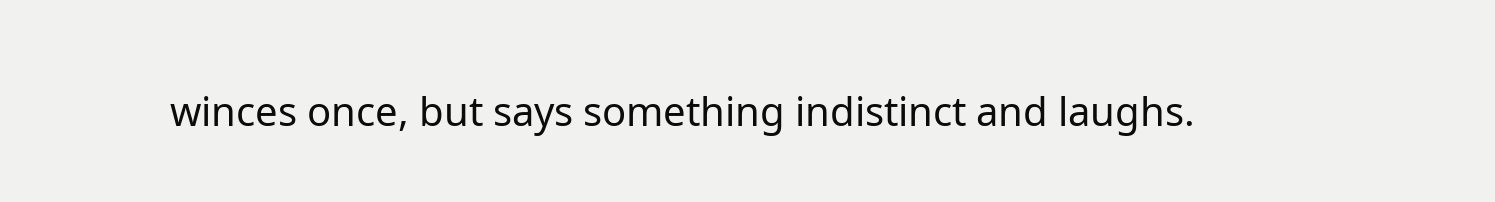winces once, but says something indistinct and laughs.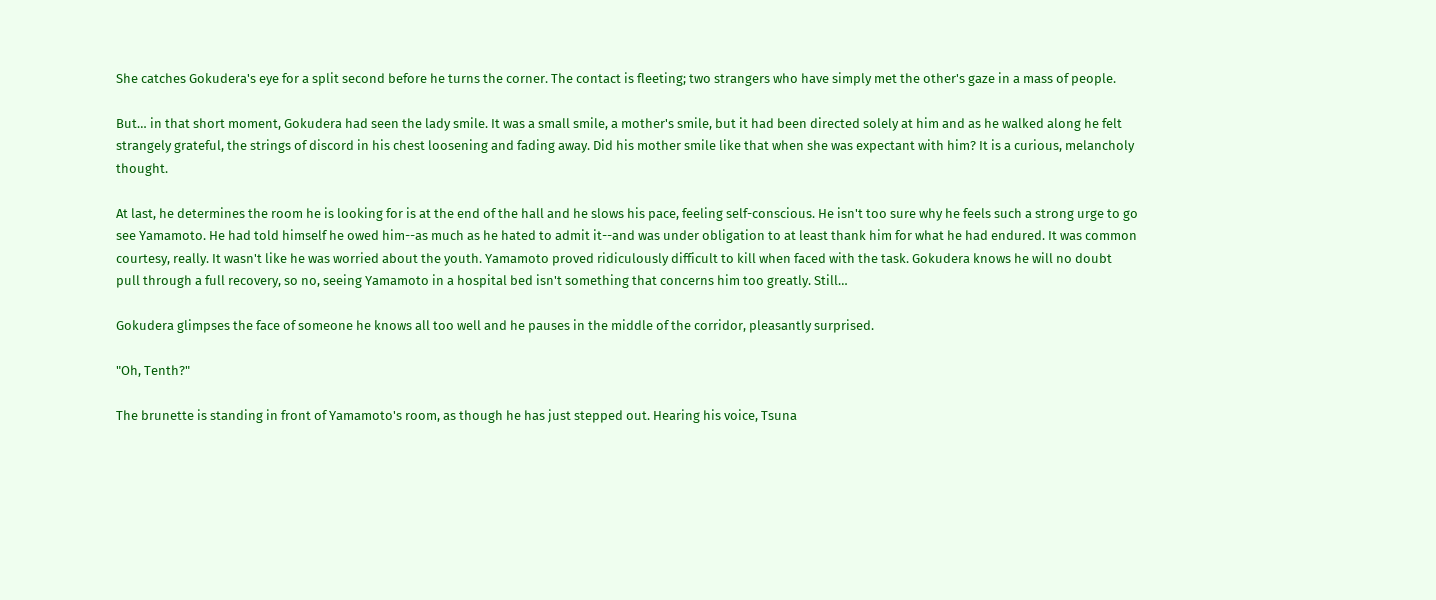She catches Gokudera's eye for a split second before he turns the corner. The contact is fleeting; two strangers who have simply met the other's gaze in a mass of people.

But… in that short moment, Gokudera had seen the lady smile. It was a small smile, a mother's smile, but it had been directed solely at him and as he walked along he felt strangely grateful, the strings of discord in his chest loosening and fading away. Did his mother smile like that when she was expectant with him? It is a curious, melancholy thought.

At last, he determines the room he is looking for is at the end of the hall and he slows his pace, feeling self-conscious. He isn't too sure why he feels such a strong urge to go see Yamamoto. He had told himself he owed him--as much as he hated to admit it--and was under obligation to at least thank him for what he had endured. It was common courtesy, really. It wasn't like he was worried about the youth. Yamamoto proved ridiculously difficult to kill when faced with the task. Gokudera knows he will no doubt pull through a full recovery, so no, seeing Yamamoto in a hospital bed isn't something that concerns him too greatly. Still…

Gokudera glimpses the face of someone he knows all too well and he pauses in the middle of the corridor, pleasantly surprised.

"Oh, Tenth?"

The brunette is standing in front of Yamamoto's room, as though he has just stepped out. Hearing his voice, Tsuna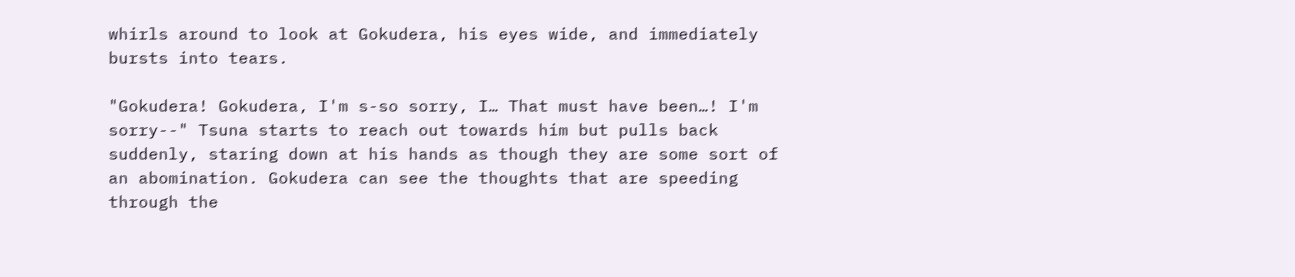whirls around to look at Gokudera, his eyes wide, and immediately bursts into tears.

"Gokudera! Gokudera, I'm s-so sorry, I… That must have been…! I'm sorry--" Tsuna starts to reach out towards him but pulls back suddenly, staring down at his hands as though they are some sort of an abomination. Gokudera can see the thoughts that are speeding through the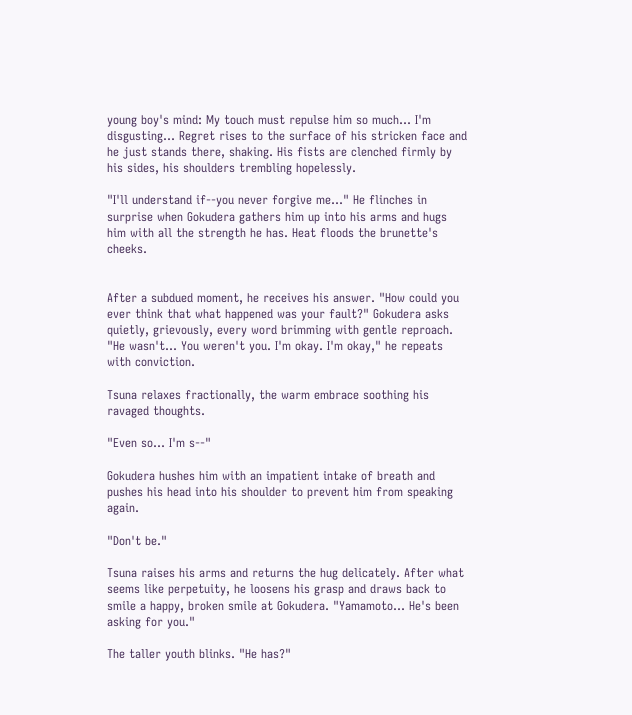young boy's mind: My touch must repulse him so much… I'm disgusting… Regret rises to the surface of his stricken face and he just stands there, shaking. His fists are clenched firmly by his sides, his shoulders trembling hopelessly.

"I'll understand if--you never forgive me…" He flinches in surprise when Gokudera gathers him up into his arms and hugs him with all the strength he has. Heat floods the brunette's cheeks.


After a subdued moment, he receives his answer. "How could you ever think that what happened was your fault?" Gokudera asks quietly, grievously, every word brimming with gentle reproach. "He wasn't… You weren't you. I'm okay. I'm okay," he repeats with conviction.

Tsuna relaxes fractionally, the warm embrace soothing his ravaged thoughts.

"Even so… I'm s--"

Gokudera hushes him with an impatient intake of breath and pushes his head into his shoulder to prevent him from speaking again.

"Don't be."

Tsuna raises his arms and returns the hug delicately. After what seems like perpetuity, he loosens his grasp and draws back to smile a happy, broken smile at Gokudera. "Yamamoto… He's been asking for you."

The taller youth blinks. "He has?"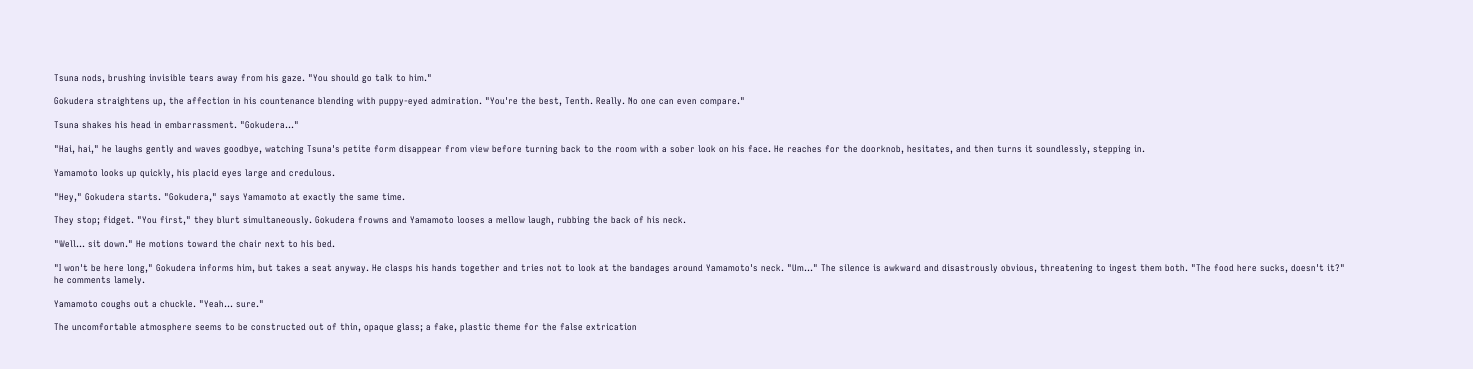Tsuna nods, brushing invisible tears away from his gaze. "You should go talk to him."

Gokudera straightens up, the affection in his countenance blending with puppy-eyed admiration. "You're the best, Tenth. Really. No one can even compare."

Tsuna shakes his head in embarrassment. "Gokudera…"

"Hai, hai," he laughs gently and waves goodbye, watching Tsuna's petite form disappear from view before turning back to the room with a sober look on his face. He reaches for the doorknob, hesitates, and then turns it soundlessly, stepping in.

Yamamoto looks up quickly, his placid eyes large and credulous.

"Hey," Gokudera starts. "Gokudera," says Yamamoto at exactly the same time.

They stop; fidget. "You first," they blurt simultaneously. Gokudera frowns and Yamamoto looses a mellow laugh, rubbing the back of his neck.

"Well… sit down." He motions toward the chair next to his bed.

"I won't be here long," Gokudera informs him, but takes a seat anyway. He clasps his hands together and tries not to look at the bandages around Yamamoto's neck. "Um…" The silence is awkward and disastrously obvious, threatening to ingest them both. "The food here sucks, doesn't it?" he comments lamely.

Yamamoto coughs out a chuckle. "Yeah… sure."

The uncomfortable atmosphere seems to be constructed out of thin, opaque glass; a fake, plastic theme for the false extrication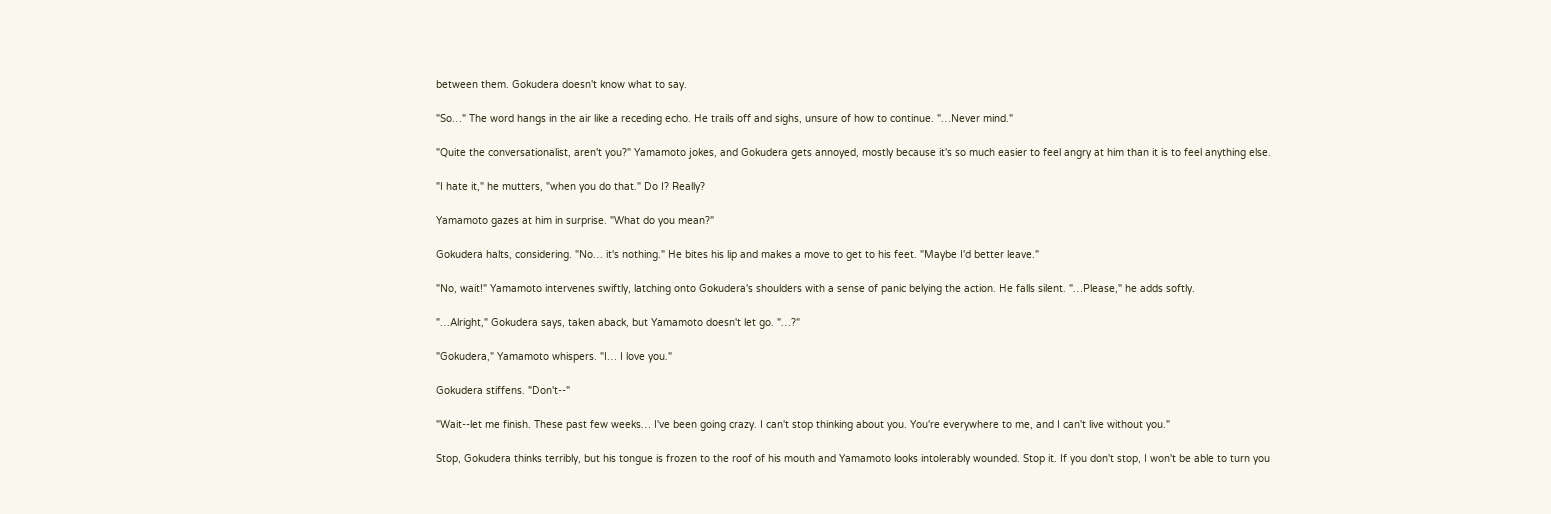between them. Gokudera doesn't know what to say.

"So…" The word hangs in the air like a receding echo. He trails off and sighs, unsure of how to continue. "…Never mind."

"Quite the conversationalist, aren't you?" Yamamoto jokes, and Gokudera gets annoyed, mostly because it's so much easier to feel angry at him than it is to feel anything else.

"I hate it," he mutters, "when you do that." Do I? Really?

Yamamoto gazes at him in surprise. "What do you mean?"

Gokudera halts, considering. "No… it's nothing." He bites his lip and makes a move to get to his feet. "Maybe I'd better leave."

"No, wait!" Yamamoto intervenes swiftly, latching onto Gokudera's shoulders with a sense of panic belying the action. He falls silent. "…Please," he adds softly.

"…Alright," Gokudera says, taken aback, but Yamamoto doesn't let go. "…?"

"Gokudera," Yamamoto whispers. "I… I love you."

Gokudera stiffens. "Don't--"

"Wait--let me finish. These past few weeks… I've been going crazy. I can't stop thinking about you. You're everywhere to me, and I can't live without you."

Stop, Gokudera thinks terribly, but his tongue is frozen to the roof of his mouth and Yamamoto looks intolerably wounded. Stop it. If you don't stop, I won't be able to turn you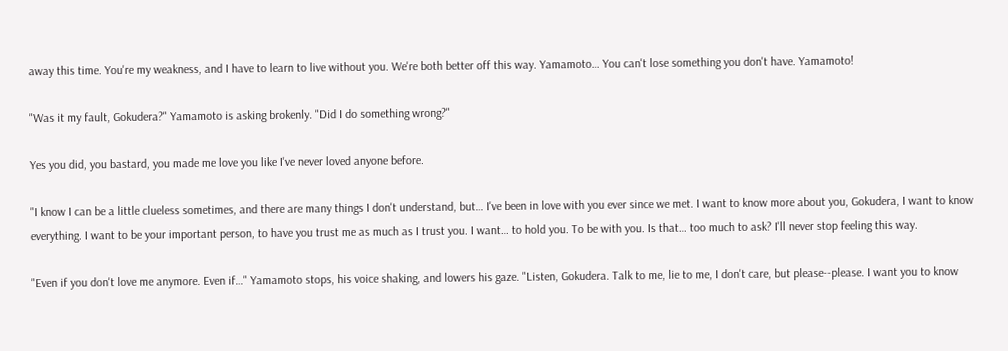away this time. You're my weakness, and I have to learn to live without you. We're both better off this way. Yamamoto… You can't lose something you don't have. Yamamoto!

"Was it my fault, Gokudera?" Yamamoto is asking brokenly. "Did I do something wrong?"

Yes you did, you bastard, you made me love you like I've never loved anyone before.

"I know I can be a little clueless sometimes, and there are many things I don't understand, but… I've been in love with you ever since we met. I want to know more about you, Gokudera, I want to know everything. I want to be your important person, to have you trust me as much as I trust you. I want… to hold you. To be with you. Is that… too much to ask? I'll never stop feeling this way.

"Even if you don't love me anymore. Even if…" Yamamoto stops, his voice shaking, and lowers his gaze. "Listen, Gokudera. Talk to me, lie to me, I don't care, but please--please. I want you to know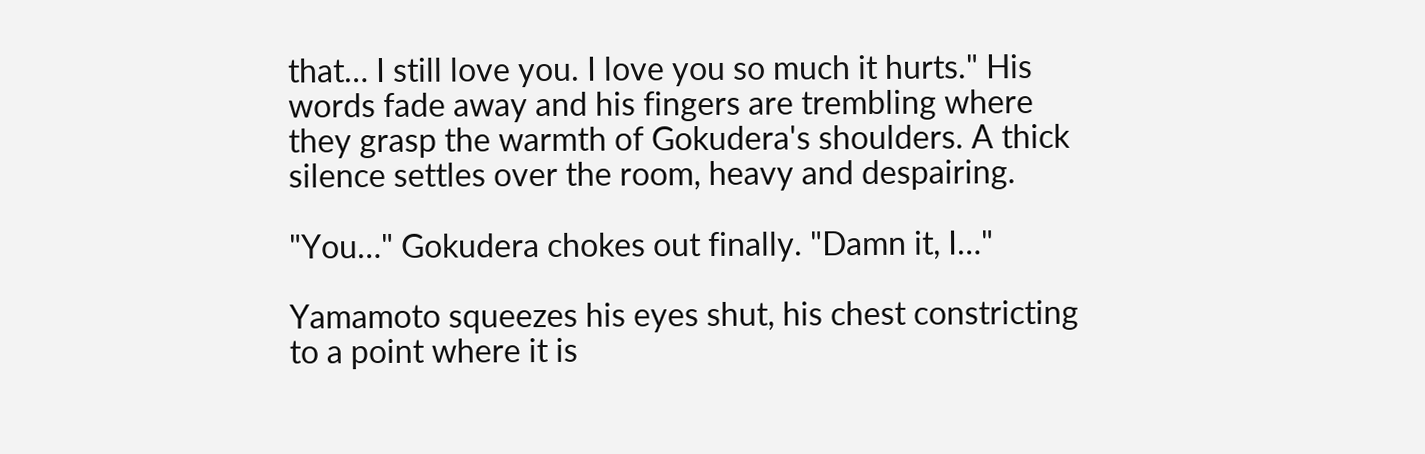that… I still love you. I love you so much it hurts." His words fade away and his fingers are trembling where they grasp the warmth of Gokudera's shoulders. A thick silence settles over the room, heavy and despairing.

"You…" Gokudera chokes out finally. "Damn it, I…"

Yamamoto squeezes his eyes shut, his chest constricting to a point where it is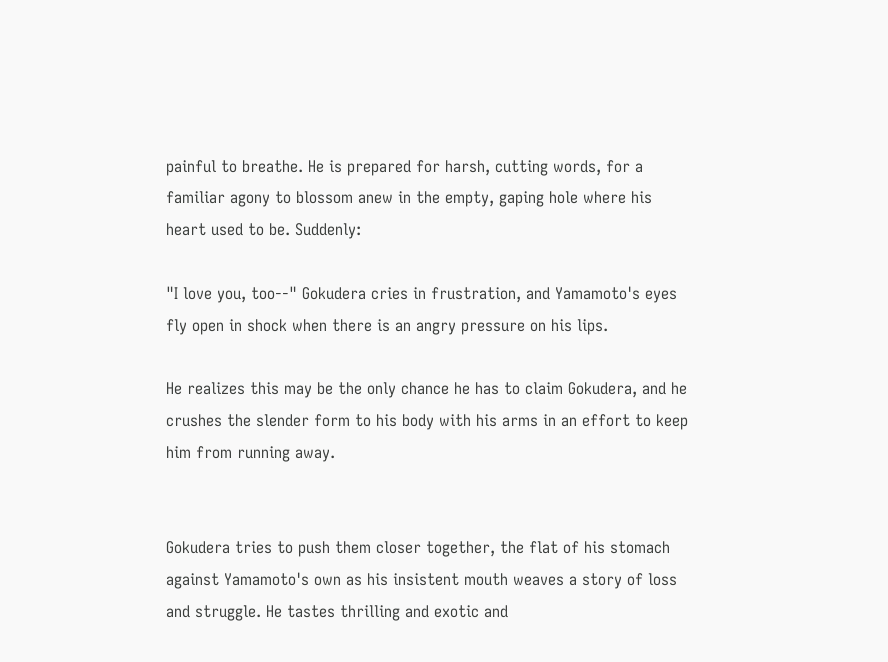painful to breathe. He is prepared for harsh, cutting words, for a familiar agony to blossom anew in the empty, gaping hole where his heart used to be. Suddenly:

"I love you, too--" Gokudera cries in frustration, and Yamamoto's eyes fly open in shock when there is an angry pressure on his lips.

He realizes this may be the only chance he has to claim Gokudera, and he crushes the slender form to his body with his arms in an effort to keep him from running away.


Gokudera tries to push them closer together, the flat of his stomach against Yamamoto's own as his insistent mouth weaves a story of loss and struggle. He tastes thrilling and exotic and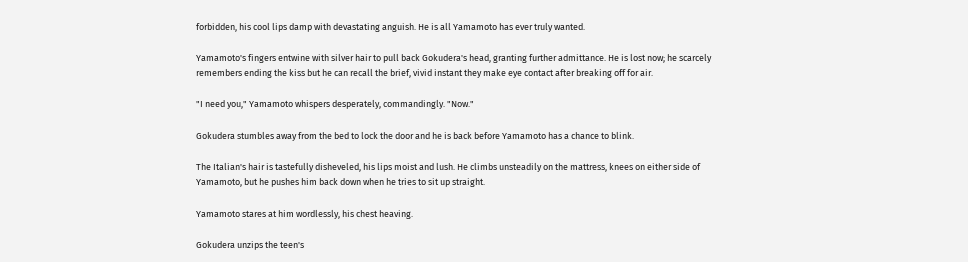forbidden, his cool lips damp with devastating anguish. He is all Yamamoto has ever truly wanted.

Yamamoto's fingers entwine with silver hair to pull back Gokudera's head, granting further admittance. He is lost now; he scarcely remembers ending the kiss but he can recall the brief, vivid instant they make eye contact after breaking off for air.

"I need you," Yamamoto whispers desperately, commandingly. "Now."

Gokudera stumbles away from the bed to lock the door and he is back before Yamamoto has a chance to blink.

The Italian's hair is tastefully disheveled, his lips moist and lush. He climbs unsteadily on the mattress, knees on either side of Yamamoto, but he pushes him back down when he tries to sit up straight.

Yamamoto stares at him wordlessly, his chest heaving.

Gokudera unzips the teen's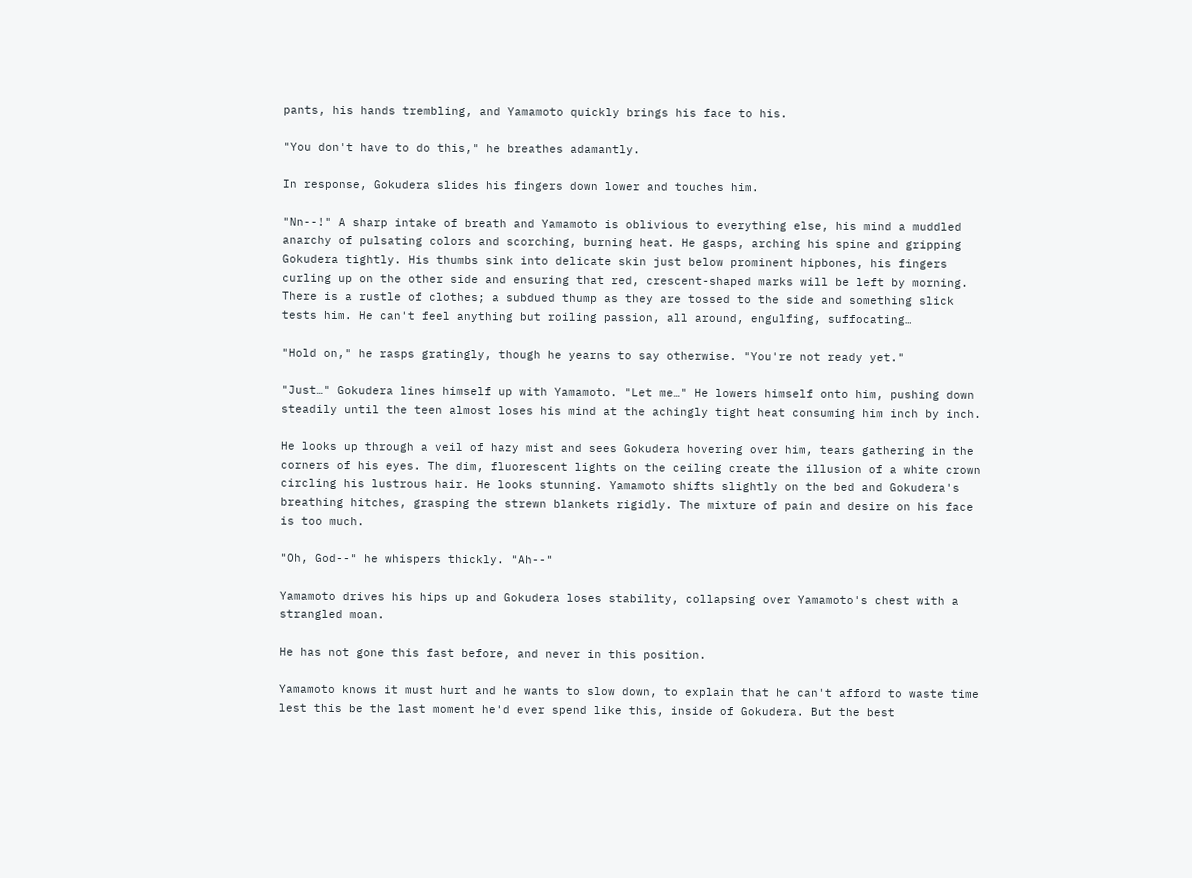pants, his hands trembling, and Yamamoto quickly brings his face to his.

"You don't have to do this," he breathes adamantly.

In response, Gokudera slides his fingers down lower and touches him.

"Nn--!" A sharp intake of breath and Yamamoto is oblivious to everything else, his mind a muddled anarchy of pulsating colors and scorching, burning heat. He gasps, arching his spine and gripping Gokudera tightly. His thumbs sink into delicate skin just below prominent hipbones, his fingers curling up on the other side and ensuring that red, crescent-shaped marks will be left by morning. There is a rustle of clothes; a subdued thump as they are tossed to the side and something slick tests him. He can't feel anything but roiling passion, all around, engulfing, suffocating…

"Hold on," he rasps gratingly, though he yearns to say otherwise. "You're not ready yet."

"Just…" Gokudera lines himself up with Yamamoto. "Let me…" He lowers himself onto him, pushing down steadily until the teen almost loses his mind at the achingly tight heat consuming him inch by inch.

He looks up through a veil of hazy mist and sees Gokudera hovering over him, tears gathering in the corners of his eyes. The dim, fluorescent lights on the ceiling create the illusion of a white crown circling his lustrous hair. He looks stunning. Yamamoto shifts slightly on the bed and Gokudera's breathing hitches, grasping the strewn blankets rigidly. The mixture of pain and desire on his face is too much.

"Oh, God--" he whispers thickly. "Ah--"

Yamamoto drives his hips up and Gokudera loses stability, collapsing over Yamamoto's chest with a strangled moan.

He has not gone this fast before, and never in this position.

Yamamoto knows it must hurt and he wants to slow down, to explain that he can't afford to waste time lest this be the last moment he'd ever spend like this, inside of Gokudera. But the best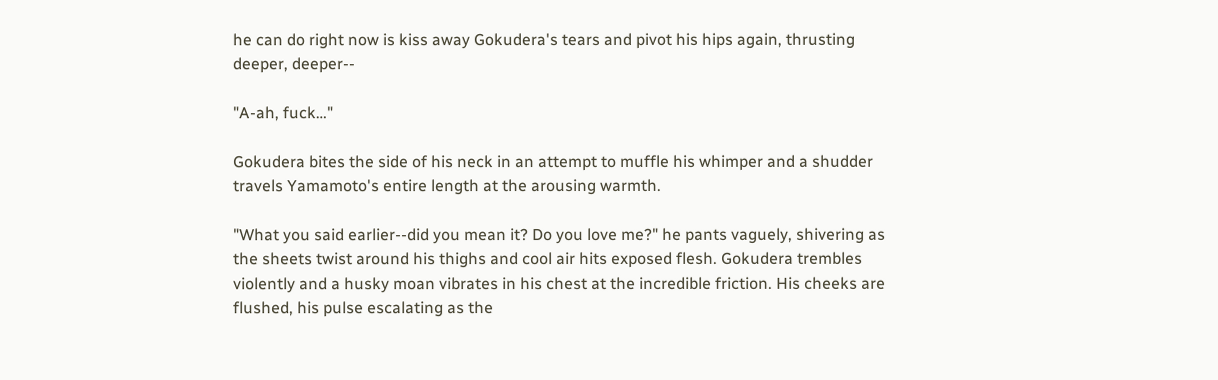he can do right now is kiss away Gokudera's tears and pivot his hips again, thrusting deeper, deeper--

"A-ah, fuck…"

Gokudera bites the side of his neck in an attempt to muffle his whimper and a shudder travels Yamamoto's entire length at the arousing warmth.

"What you said earlier--did you mean it? Do you love me?" he pants vaguely, shivering as the sheets twist around his thighs and cool air hits exposed flesh. Gokudera trembles violently and a husky moan vibrates in his chest at the incredible friction. His cheeks are flushed, his pulse escalating as the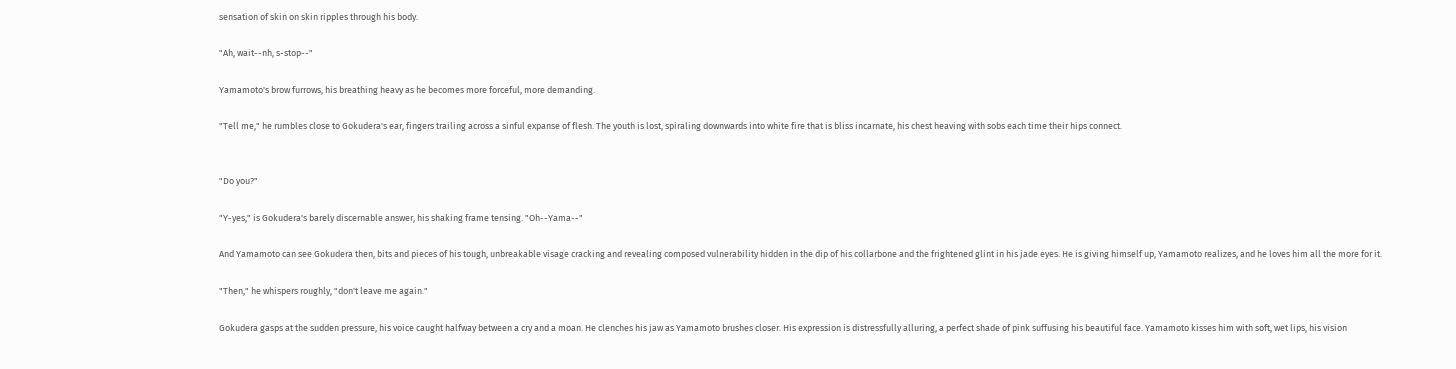sensation of skin on skin ripples through his body.

"Ah, wait--nh, s-stop--"

Yamamoto's brow furrows, his breathing heavy as he becomes more forceful, more demanding.

"Tell me," he rumbles close to Gokudera's ear, fingers trailing across a sinful expanse of flesh. The youth is lost, spiraling downwards into white fire that is bliss incarnate, his chest heaving with sobs each time their hips connect.


"Do you?"

"Y-yes," is Gokudera's barely discernable answer, his shaking frame tensing. "Oh--Yama--"

And Yamamoto can see Gokudera then, bits and pieces of his tough, unbreakable visage cracking and revealing composed vulnerability hidden in the dip of his collarbone and the frightened glint in his jade eyes. He is giving himself up, Yamamoto realizes, and he loves him all the more for it.

"Then," he whispers roughly, "don't leave me again."

Gokudera gasps at the sudden pressure, his voice caught halfway between a cry and a moan. He clenches his jaw as Yamamoto brushes closer. His expression is distressfully alluring, a perfect shade of pink suffusing his beautiful face. Yamamoto kisses him with soft, wet lips, his vision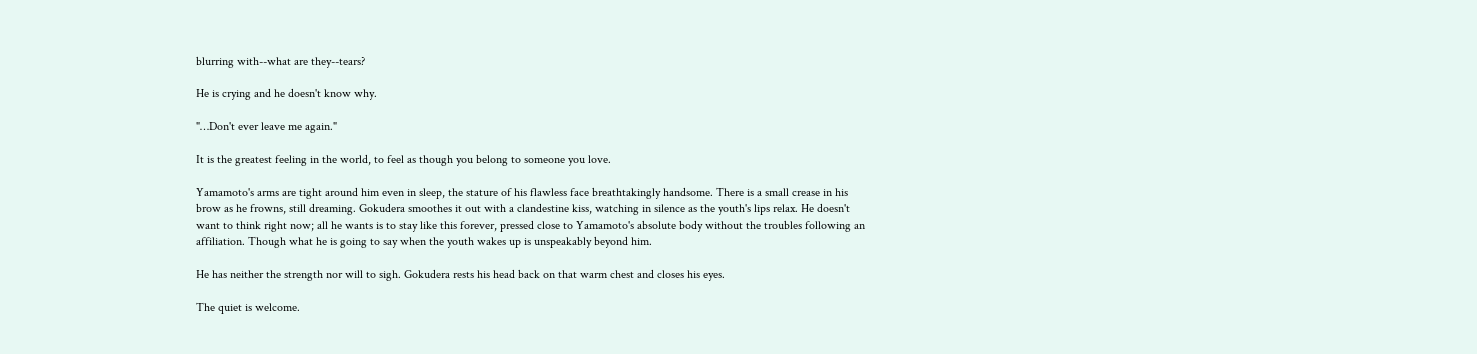blurring with--what are they--tears?

He is crying and he doesn't know why.

"…Don't ever leave me again."

It is the greatest feeling in the world, to feel as though you belong to someone you love.

Yamamoto's arms are tight around him even in sleep, the stature of his flawless face breathtakingly handsome. There is a small crease in his brow as he frowns, still dreaming. Gokudera smoothes it out with a clandestine kiss, watching in silence as the youth's lips relax. He doesn't want to think right now; all he wants is to stay like this forever, pressed close to Yamamoto's absolute body without the troubles following an affiliation. Though what he is going to say when the youth wakes up is unspeakably beyond him.

He has neither the strength nor will to sigh. Gokudera rests his head back on that warm chest and closes his eyes.

The quiet is welcome.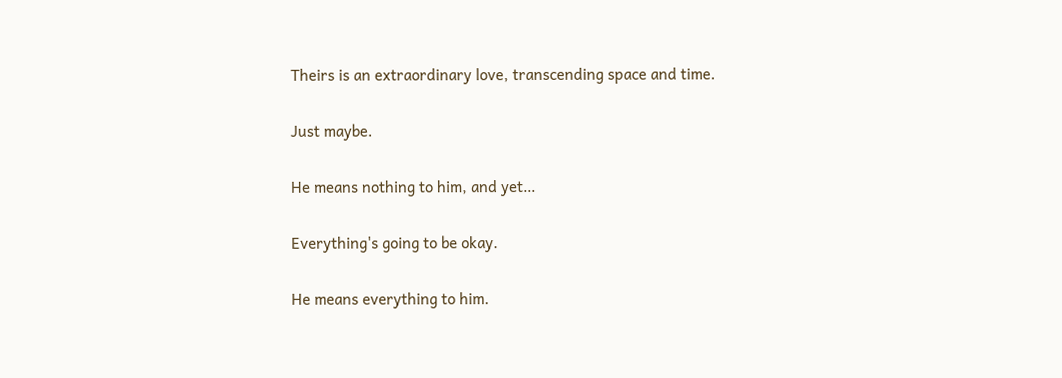Theirs is an extraordinary love, transcending space and time.

Just maybe.

He means nothing to him, and yet…

Everything's going to be okay.

He means everything to him.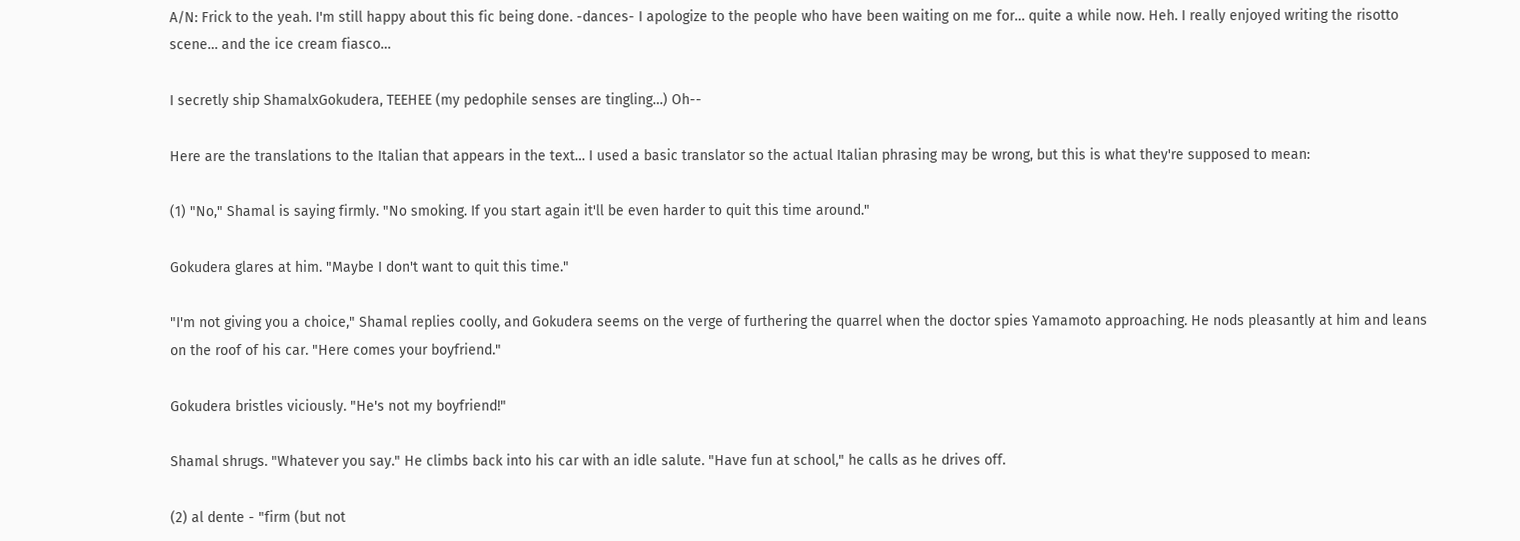A/N: Frick to the yeah. I'm still happy about this fic being done. -dances- I apologize to the people who have been waiting on me for… quite a while now. Heh. I really enjoyed writing the risotto scene… and the ice cream fiasco…

I secretly ship ShamalxGokudera, TEEHEE (my pedophile senses are tingling…) Oh--

Here are the translations to the Italian that appears in the text… I used a basic translator so the actual Italian phrasing may be wrong, but this is what they're supposed to mean:

(1) "No," Shamal is saying firmly. "No smoking. If you start again it'll be even harder to quit this time around."

Gokudera glares at him. "Maybe I don't want to quit this time."

"I'm not giving you a choice," Shamal replies coolly, and Gokudera seems on the verge of furthering the quarrel when the doctor spies Yamamoto approaching. He nods pleasantly at him and leans on the roof of his car. "Here comes your boyfriend."

Gokudera bristles viciously. "He's not my boyfriend!"

Shamal shrugs. "Whatever you say." He climbs back into his car with an idle salute. "Have fun at school," he calls as he drives off.

(2) al dente - "firm (but not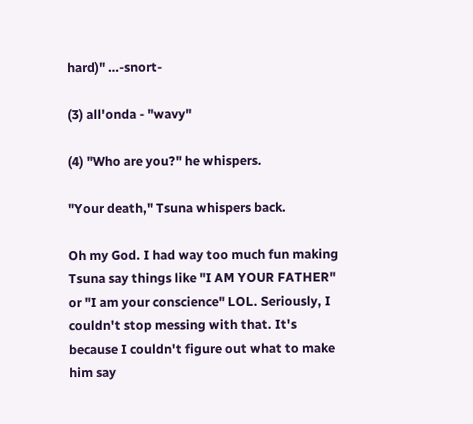hard)" …-snort-

(3) all'onda - "wavy"

(4) "Who are you?" he whispers.

"Your death," Tsuna whispers back.

Oh my God. I had way too much fun making Tsuna say things like "I AM YOUR FATHER" or "I am your conscience" LOL. Seriously, I couldn't stop messing with that. It's because I couldn't figure out what to make him say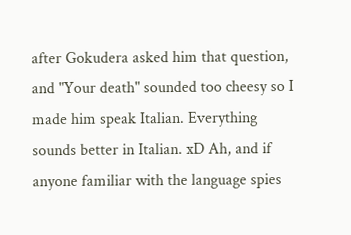after Gokudera asked him that question, and "Your death" sounded too cheesy so I made him speak Italian. Everything sounds better in Italian. xD Ah, and if anyone familiar with the language spies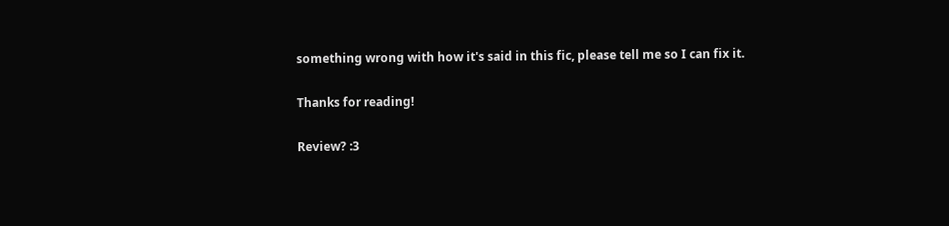something wrong with how it's said in this fic, please tell me so I can fix it.

Thanks for reading!

Review? :3